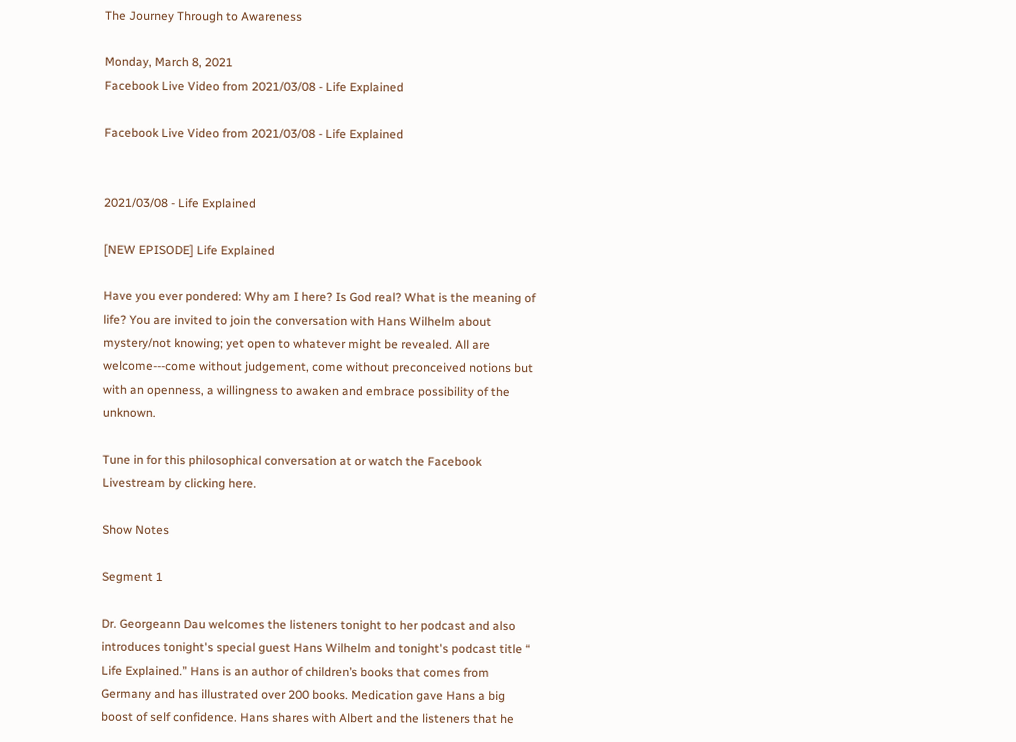The Journey Through to Awareness

Monday, March 8, 2021
Facebook Live Video from 2021/03/08 - Life Explained

Facebook Live Video from 2021/03/08 - Life Explained


2021/03/08 - Life Explained

[NEW EPISODE] Life Explained

Have you ever pondered: Why am I here? Is God real? What is the meaning of life? You are invited to join the conversation with Hans Wilhelm about mystery/not knowing; yet open to whatever might be revealed. All are welcome---come without judgement, come without preconceived notions but with an openness, a willingness to awaken and embrace possibility of the unknown.

Tune in for this philosophical conversation at or watch the Facebook Livestream by clicking here.

Show Notes

Segment 1

Dr. Georgeann Dau welcomes the listeners tonight to her podcast and also introduces tonight's special guest Hans Wilhelm and tonight's podcast title “ Life Explained.” Hans is an author of children’s books that comes from Germany and has illustrated over 200 books. Medication gave Hans a big boost of self confidence. Hans shares with Albert and the listeners that he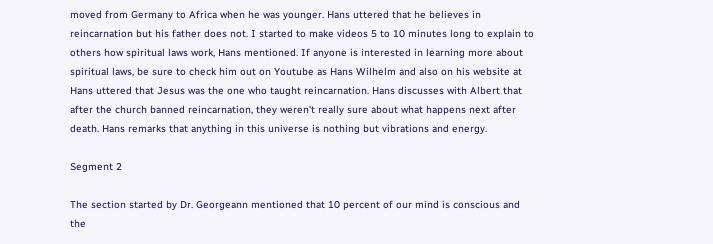moved from Germany to Africa when he was younger. Hans uttered that he believes in reincarnation but his father does not. I started to make videos 5 to 10 minutes long to explain to others how spiritual laws work, Hans mentioned. If anyone is interested in learning more about spiritual laws, be sure to check him out on Youtube as Hans Wilhelm and also on his website at Hans uttered that Jesus was the one who taught reincarnation. Hans discusses with Albert that after the church banned reincarnation, they weren't really sure about what happens next after death. Hans remarks that anything in this universe is nothing but vibrations and energy.

Segment 2

The section started by Dr. Georgeann mentioned that 10 percent of our mind is conscious and the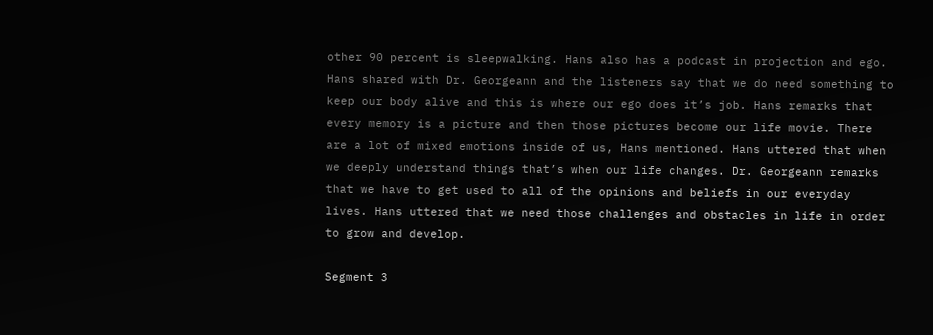other 90 percent is sleepwalking. Hans also has a podcast in projection and ego. Hans shared with Dr. Georgeann and the listeners say that we do need something to keep our body alive and this is where our ego does it’s job. Hans remarks that every memory is a picture and then those pictures become our life movie. There are a lot of mixed emotions inside of us, Hans mentioned. Hans uttered that when we deeply understand things that’s when our life changes. Dr. Georgeann remarks that we have to get used to all of the opinions and beliefs in our everyday lives. Hans uttered that we need those challenges and obstacles in life in order to grow and develop.

Segment 3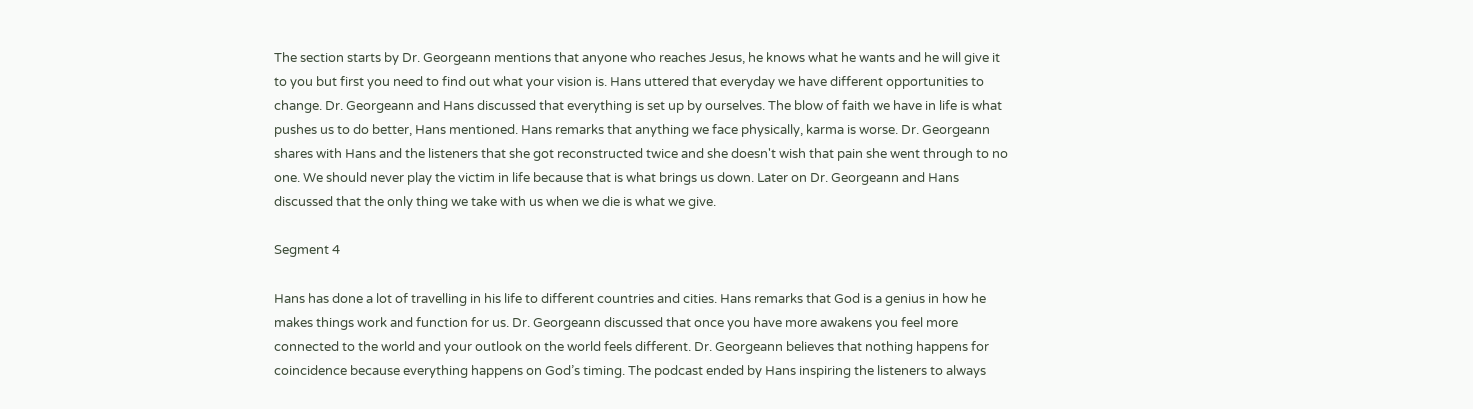The section starts by Dr. Georgeann mentions that anyone who reaches Jesus, he knows what he wants and he will give it to you but first you need to find out what your vision is. Hans uttered that everyday we have different opportunities to change. Dr. Georgeann and Hans discussed that everything is set up by ourselves. The blow of faith we have in life is what pushes us to do better, Hans mentioned. Hans remarks that anything we face physically, karma is worse. Dr. Georgeann shares with Hans and the listeners that she got reconstructed twice and she doesn't wish that pain she went through to no one. We should never play the victim in life because that is what brings us down. Later on Dr. Georgeann and Hans discussed that the only thing we take with us when we die is what we give.

Segment 4

Hans has done a lot of travelling in his life to different countries and cities. Hans remarks that God is a genius in how he makes things work and function for us. Dr. Georgeann discussed that once you have more awakens you feel more connected to the world and your outlook on the world feels different. Dr. Georgeann believes that nothing happens for coincidence because everything happens on God’s timing. The podcast ended by Hans inspiring the listeners to always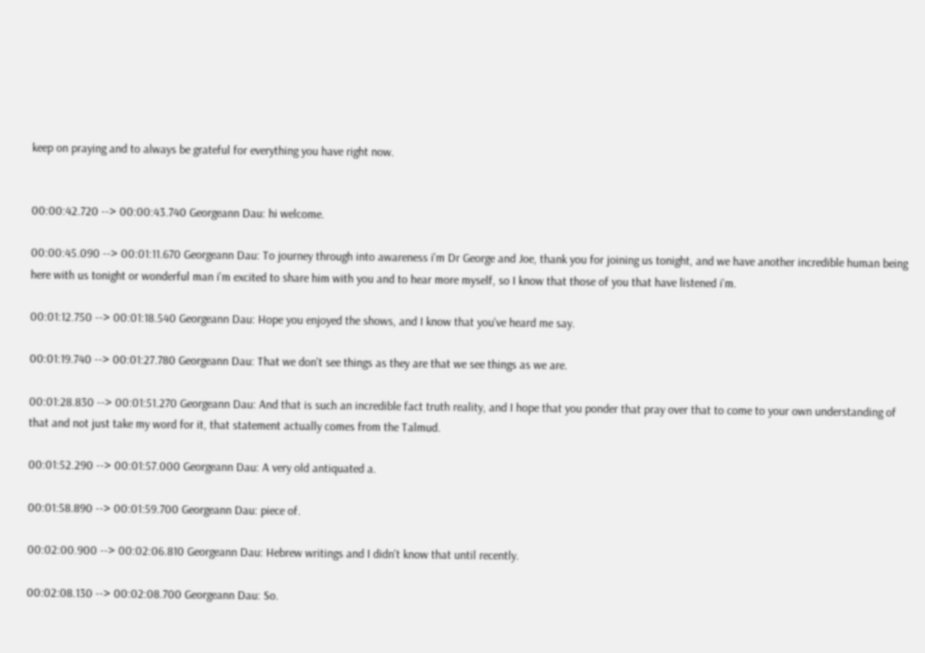keep on praying and to always be grateful for everything you have right now.


00:00:42.720 --> 00:00:43.740 Georgeann Dau: hi welcome.

00:00:45.090 --> 00:01:11.670 Georgeann Dau: To journey through into awareness i'm Dr George and Joe, thank you for joining us tonight, and we have another incredible human being here with us tonight or wonderful man i'm excited to share him with you and to hear more myself, so I know that those of you that have listened i'm.

00:01:12.750 --> 00:01:18.540 Georgeann Dau: Hope you enjoyed the shows, and I know that you've heard me say.

00:01:19.740 --> 00:01:27.780 Georgeann Dau: That we don't see things as they are that we see things as we are.

00:01:28.830 --> 00:01:51.270 Georgeann Dau: And that is such an incredible fact truth reality, and I hope that you ponder that pray over that to come to your own understanding of that and not just take my word for it, that statement actually comes from the Talmud.

00:01:52.290 --> 00:01:57.000 Georgeann Dau: A very old antiquated a.

00:01:58.890 --> 00:01:59.700 Georgeann Dau: piece of.

00:02:00.900 --> 00:02:06.810 Georgeann Dau: Hebrew writings and I didn't know that until recently.

00:02:08.130 --> 00:02:08.700 Georgeann Dau: So.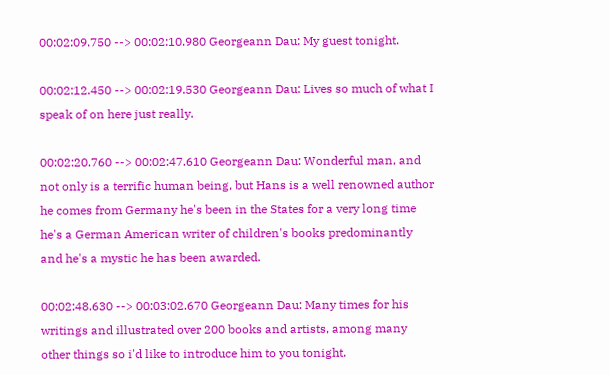00:02:09.750 --> 00:02:10.980 Georgeann Dau: My guest tonight.

00:02:12.450 --> 00:02:19.530 Georgeann Dau: Lives so much of what I speak of on here just really.

00:02:20.760 --> 00:02:47.610 Georgeann Dau: Wonderful man, and not only is a terrific human being, but Hans is a well renowned author he comes from Germany he's been in the States for a very long time he's a German American writer of children's books predominantly and he's a mystic he has been awarded.

00:02:48.630 --> 00:03:02.670 Georgeann Dau: Many times for his writings and illustrated over 200 books and artists, among many other things so i'd like to introduce him to you tonight.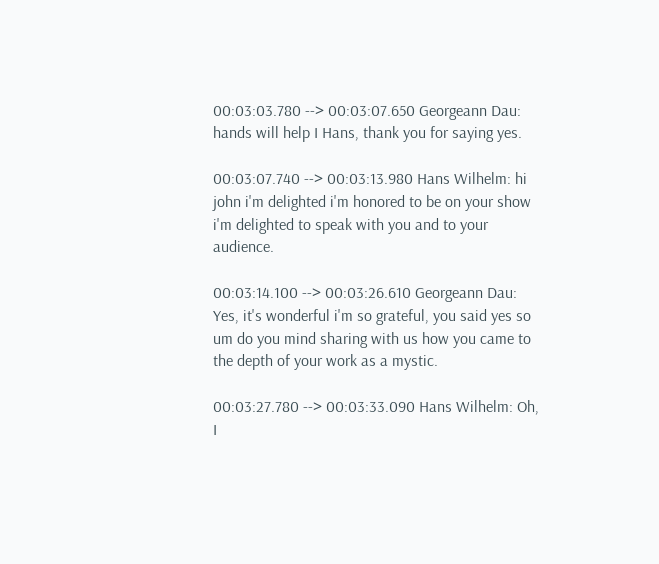00:03:03.780 --> 00:03:07.650 Georgeann Dau: hands will help I Hans, thank you for saying yes.

00:03:07.740 --> 00:03:13.980 Hans Wilhelm: hi john i'm delighted i'm honored to be on your show i'm delighted to speak with you and to your audience.

00:03:14.100 --> 00:03:26.610 Georgeann Dau: Yes, it's wonderful i'm so grateful, you said yes so um do you mind sharing with us how you came to the depth of your work as a mystic.

00:03:27.780 --> 00:03:33.090 Hans Wilhelm: Oh, I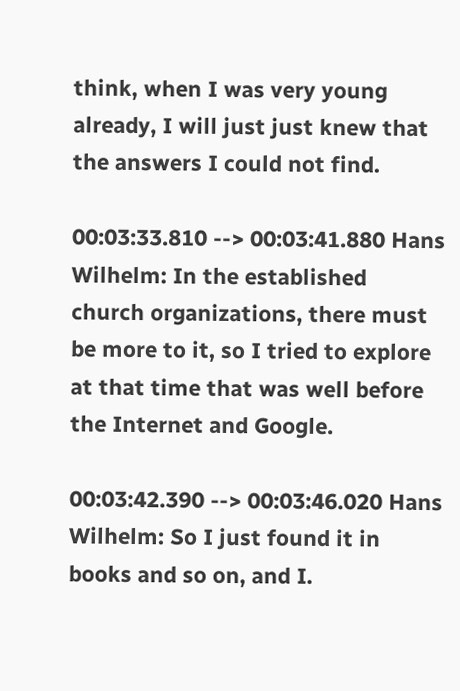think, when I was very young already, I will just just knew that the answers I could not find.

00:03:33.810 --> 00:03:41.880 Hans Wilhelm: In the established church organizations, there must be more to it, so I tried to explore at that time that was well before the Internet and Google.

00:03:42.390 --> 00:03:46.020 Hans Wilhelm: So I just found it in books and so on, and I.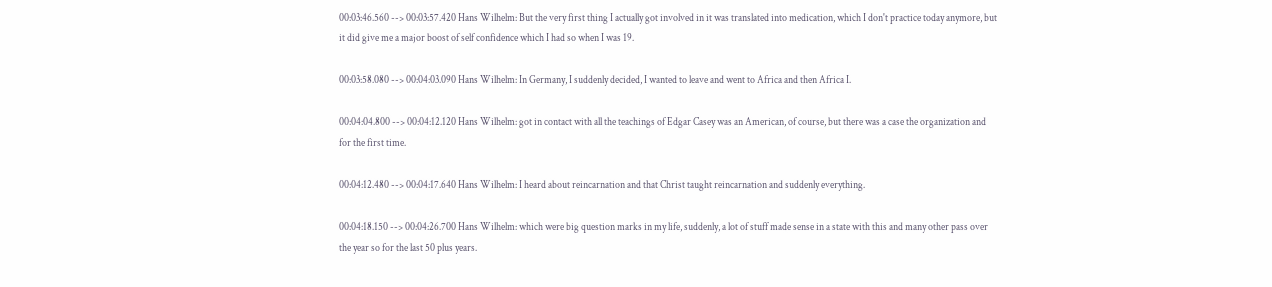00:03:46.560 --> 00:03:57.420 Hans Wilhelm: But the very first thing I actually got involved in it was translated into medication, which I don't practice today anymore, but it did give me a major boost of self confidence which I had so when I was 19.

00:03:58.080 --> 00:04:03.090 Hans Wilhelm: In Germany, I suddenly decided, I wanted to leave and went to Africa and then Africa I.

00:04:04.800 --> 00:04:12.120 Hans Wilhelm: got in contact with all the teachings of Edgar Casey was an American, of course, but there was a case the organization and for the first time.

00:04:12.480 --> 00:04:17.640 Hans Wilhelm: I heard about reincarnation and that Christ taught reincarnation and suddenly everything.

00:04:18.150 --> 00:04:26.700 Hans Wilhelm: which were big question marks in my life, suddenly, a lot of stuff made sense in a state with this and many other pass over the year so for the last 50 plus years.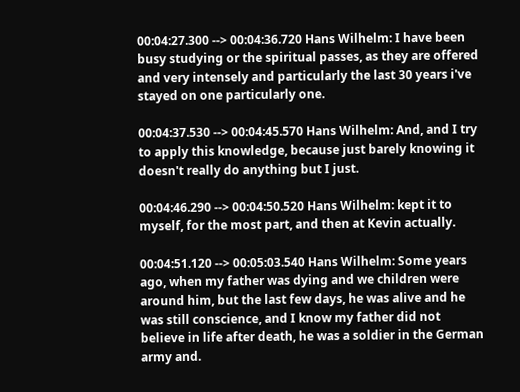00:04:27.300 --> 00:04:36.720 Hans Wilhelm: I have been busy studying or the spiritual passes, as they are offered and very intensely and particularly the last 30 years i've stayed on one particularly one.

00:04:37.530 --> 00:04:45.570 Hans Wilhelm: And, and I try to apply this knowledge, because just barely knowing it doesn't really do anything but I just.

00:04:46.290 --> 00:04:50.520 Hans Wilhelm: kept it to myself, for the most part, and then at Kevin actually.

00:04:51.120 --> 00:05:03.540 Hans Wilhelm: Some years ago, when my father was dying and we children were around him, but the last few days, he was alive and he was still conscience, and I know my father did not believe in life after death, he was a soldier in the German army and.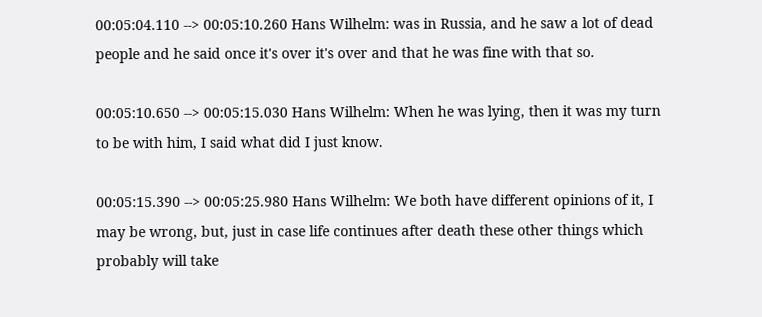00:05:04.110 --> 00:05:10.260 Hans Wilhelm: was in Russia, and he saw a lot of dead people and he said once it's over it's over and that he was fine with that so.

00:05:10.650 --> 00:05:15.030 Hans Wilhelm: When he was lying, then it was my turn to be with him, I said what did I just know.

00:05:15.390 --> 00:05:25.980 Hans Wilhelm: We both have different opinions of it, I may be wrong, but, just in case life continues after death these other things which probably will take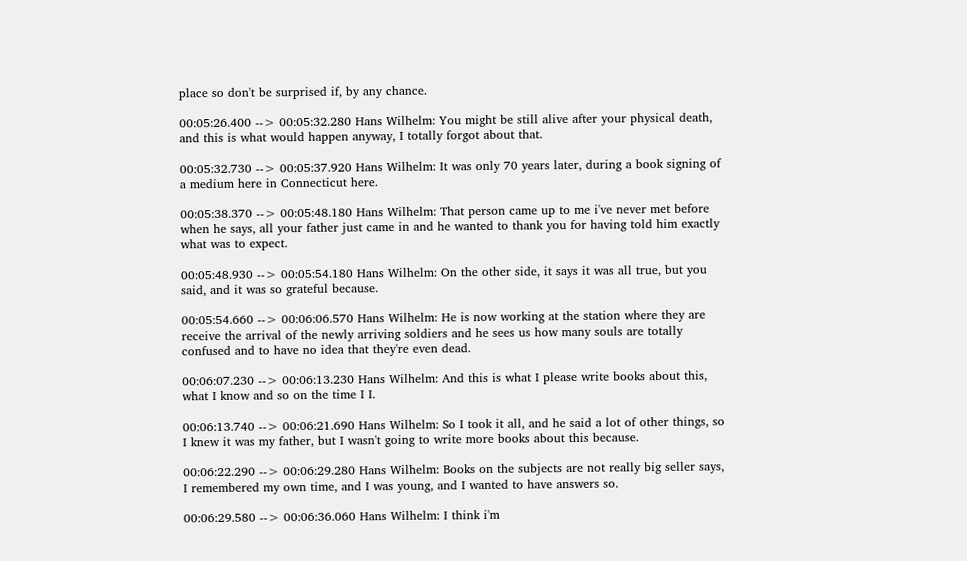place so don't be surprised if, by any chance.

00:05:26.400 --> 00:05:32.280 Hans Wilhelm: You might be still alive after your physical death, and this is what would happen anyway, I totally forgot about that.

00:05:32.730 --> 00:05:37.920 Hans Wilhelm: It was only 70 years later, during a book signing of a medium here in Connecticut here.

00:05:38.370 --> 00:05:48.180 Hans Wilhelm: That person came up to me i've never met before when he says, all your father just came in and he wanted to thank you for having told him exactly what was to expect.

00:05:48.930 --> 00:05:54.180 Hans Wilhelm: On the other side, it says it was all true, but you said, and it was so grateful because.

00:05:54.660 --> 00:06:06.570 Hans Wilhelm: He is now working at the station where they are receive the arrival of the newly arriving soldiers and he sees us how many souls are totally confused and to have no idea that they're even dead.

00:06:07.230 --> 00:06:13.230 Hans Wilhelm: And this is what I please write books about this, what I know and so on the time I I.

00:06:13.740 --> 00:06:21.690 Hans Wilhelm: So I took it all, and he said a lot of other things, so I knew it was my father, but I wasn't going to write more books about this because.

00:06:22.290 --> 00:06:29.280 Hans Wilhelm: Books on the subjects are not really big seller says, I remembered my own time, and I was young, and I wanted to have answers so.

00:06:29.580 --> 00:06:36.060 Hans Wilhelm: I think i'm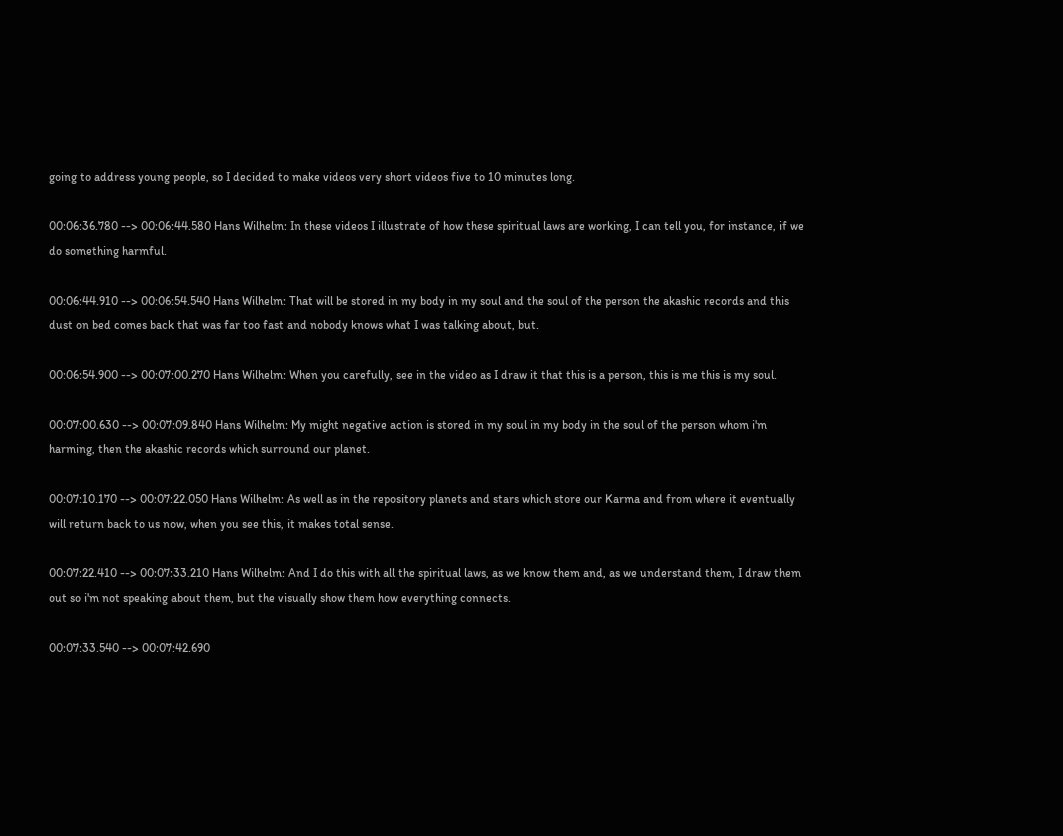going to address young people, so I decided to make videos very short videos five to 10 minutes long.

00:06:36.780 --> 00:06:44.580 Hans Wilhelm: In these videos I illustrate of how these spiritual laws are working, I can tell you, for instance, if we do something harmful.

00:06:44.910 --> 00:06:54.540 Hans Wilhelm: That will be stored in my body in my soul and the soul of the person the akashic records and this dust on bed comes back that was far too fast and nobody knows what I was talking about, but.

00:06:54.900 --> 00:07:00.270 Hans Wilhelm: When you carefully, see in the video as I draw it that this is a person, this is me this is my soul.

00:07:00.630 --> 00:07:09.840 Hans Wilhelm: My might negative action is stored in my soul in my body in the soul of the person whom i'm harming, then the akashic records which surround our planet.

00:07:10.170 --> 00:07:22.050 Hans Wilhelm: As well as in the repository planets and stars which store our Karma and from where it eventually will return back to us now, when you see this, it makes total sense.

00:07:22.410 --> 00:07:33.210 Hans Wilhelm: And I do this with all the spiritual laws, as we know them and, as we understand them, I draw them out so i'm not speaking about them, but the visually show them how everything connects.

00:07:33.540 --> 00:07:42.690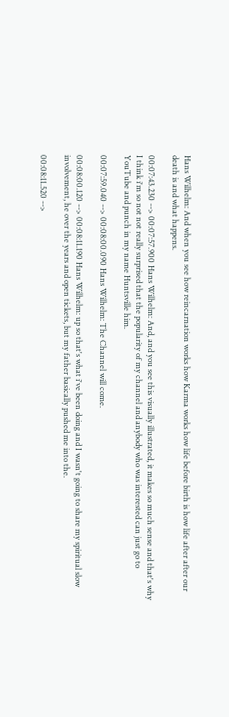Hans Wilhelm: And when you see how reincarnation works how Karma works how life before birth is how life after after our death is and what happens.

00:07:43.230 --> 00:07:57.900 Hans Wilhelm: And, and you see this visually illustrated, it makes so much sense and that's why I think i'm so not not really surprised that the popularity of my channel and anybody who was interested can just go to YouTube and punch in my name Huntsville him.

00:07:59.040 --> 00:08:00.090 Hans Wilhelm: The Channel will come.

00:08:00.120 --> 00:08:11.190 Hans Wilhelm: up so that's what i've been doing and I wasn't going to share my spiritual slow involvement, he over the years and open tickets, but my father basically pushed me into the.

00:08:11.520 -->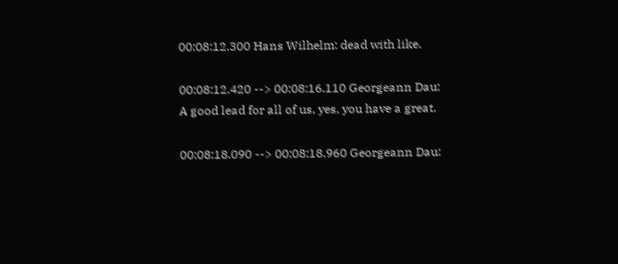00:08:12.300 Hans Wilhelm: dead with like.

00:08:12.420 --> 00:08:16.110 Georgeann Dau: A good lead for all of us, yes, you have a great.

00:08:18.090 --> 00:08:18.960 Georgeann Dau: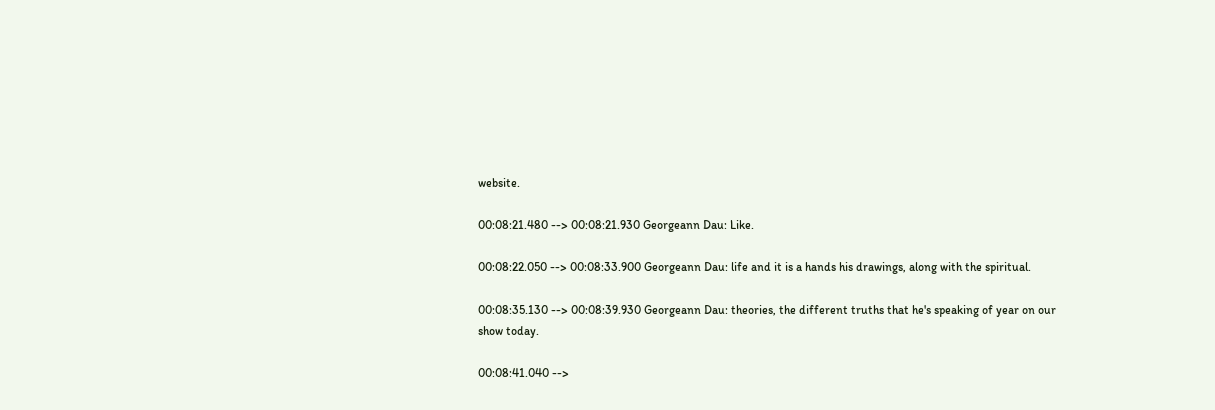website.

00:08:21.480 --> 00:08:21.930 Georgeann Dau: Like.

00:08:22.050 --> 00:08:33.900 Georgeann Dau: life and it is a hands his drawings, along with the spiritual.

00:08:35.130 --> 00:08:39.930 Georgeann Dau: theories, the different truths that he's speaking of year on our show today.

00:08:41.040 -->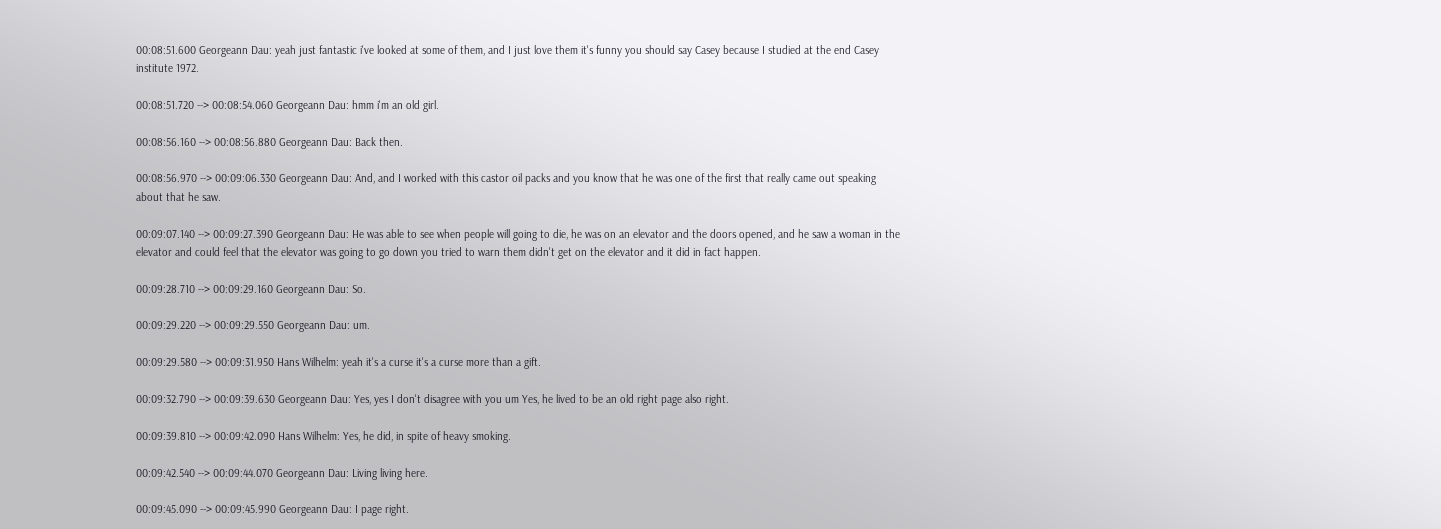00:08:51.600 Georgeann Dau: yeah just fantastic i've looked at some of them, and I just love them it's funny you should say Casey because I studied at the end Casey institute 1972.

00:08:51.720 --> 00:08:54.060 Georgeann Dau: hmm i'm an old girl.

00:08:56.160 --> 00:08:56.880 Georgeann Dau: Back then.

00:08:56.970 --> 00:09:06.330 Georgeann Dau: And, and I worked with this castor oil packs and you know that he was one of the first that really came out speaking about that he saw.

00:09:07.140 --> 00:09:27.390 Georgeann Dau: He was able to see when people will going to die, he was on an elevator and the doors opened, and he saw a woman in the elevator and could feel that the elevator was going to go down you tried to warn them didn't get on the elevator and it did in fact happen.

00:09:28.710 --> 00:09:29.160 Georgeann Dau: So.

00:09:29.220 --> 00:09:29.550 Georgeann Dau: um.

00:09:29.580 --> 00:09:31.950 Hans Wilhelm: yeah it's a curse it's a curse more than a gift.

00:09:32.790 --> 00:09:39.630 Georgeann Dau: Yes, yes I don't disagree with you um Yes, he lived to be an old right page also right.

00:09:39.810 --> 00:09:42.090 Hans Wilhelm: Yes, he did, in spite of heavy smoking.

00:09:42.540 --> 00:09:44.070 Georgeann Dau: Living living here.

00:09:45.090 --> 00:09:45.990 Georgeann Dau: I page right.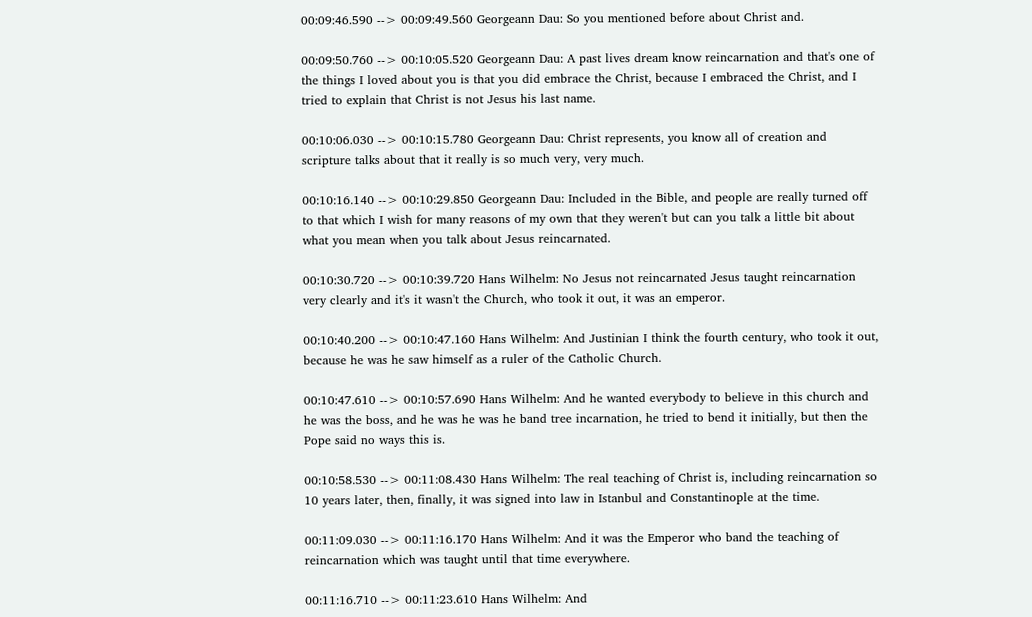00:09:46.590 --> 00:09:49.560 Georgeann Dau: So you mentioned before about Christ and.

00:09:50.760 --> 00:10:05.520 Georgeann Dau: A past lives dream know reincarnation and that's one of the things I loved about you is that you did embrace the Christ, because I embraced the Christ, and I tried to explain that Christ is not Jesus his last name.

00:10:06.030 --> 00:10:15.780 Georgeann Dau: Christ represents, you know all of creation and scripture talks about that it really is so much very, very much.

00:10:16.140 --> 00:10:29.850 Georgeann Dau: Included in the Bible, and people are really turned off to that which I wish for many reasons of my own that they weren't but can you talk a little bit about what you mean when you talk about Jesus reincarnated.

00:10:30.720 --> 00:10:39.720 Hans Wilhelm: No Jesus not reincarnated Jesus taught reincarnation very clearly and it's it wasn't the Church, who took it out, it was an emperor.

00:10:40.200 --> 00:10:47.160 Hans Wilhelm: And Justinian I think the fourth century, who took it out, because he was he saw himself as a ruler of the Catholic Church.

00:10:47.610 --> 00:10:57.690 Hans Wilhelm: And he wanted everybody to believe in this church and he was the boss, and he was he was he band tree incarnation, he tried to bend it initially, but then the Pope said no ways this is.

00:10:58.530 --> 00:11:08.430 Hans Wilhelm: The real teaching of Christ is, including reincarnation so 10 years later, then, finally, it was signed into law in Istanbul and Constantinople at the time.

00:11:09.030 --> 00:11:16.170 Hans Wilhelm: And it was the Emperor who band the teaching of reincarnation which was taught until that time everywhere.

00:11:16.710 --> 00:11:23.610 Hans Wilhelm: And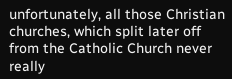unfortunately, all those Christian churches, which split later off from the Catholic Church never really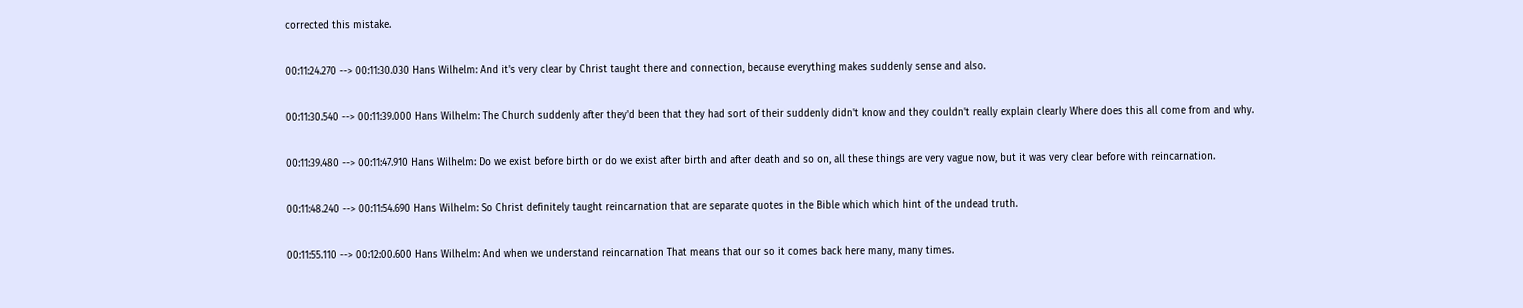corrected this mistake.

00:11:24.270 --> 00:11:30.030 Hans Wilhelm: And it's very clear by Christ taught there and connection, because everything makes suddenly sense and also.

00:11:30.540 --> 00:11:39.000 Hans Wilhelm: The Church suddenly after they'd been that they had sort of their suddenly didn't know and they couldn't really explain clearly Where does this all come from and why.

00:11:39.480 --> 00:11:47.910 Hans Wilhelm: Do we exist before birth or do we exist after birth and after death and so on, all these things are very vague now, but it was very clear before with reincarnation.

00:11:48.240 --> 00:11:54.690 Hans Wilhelm: So Christ definitely taught reincarnation that are separate quotes in the Bible which which hint of the undead truth.

00:11:55.110 --> 00:12:00.600 Hans Wilhelm: And when we understand reincarnation That means that our so it comes back here many, many times.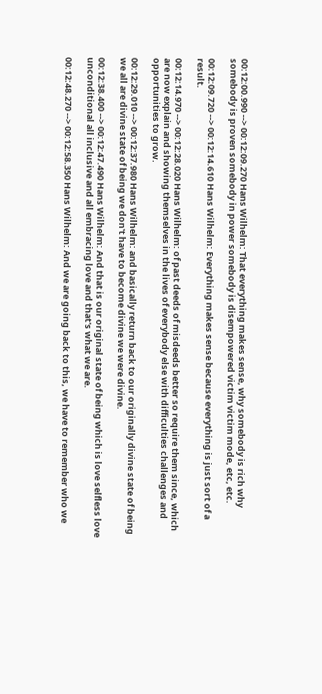00:12:00.990 --> 00:12:09.270 Hans Wilhelm: That everything makes sense, why somebody is rich why somebody is proven somebody in power somebody is disempowered victim victim mode, etc, etc.

00:12:09.720 --> 00:12:14.610 Hans Wilhelm: Everything makes sense because everything is just sort of a result.

00:12:14.970 --> 00:12:28.020 Hans Wilhelm: of past deeds of misdeeds better so require them since, which are now explain and showing themselves in the lives of everybody else with difficulties challenges and opportunities to grow.

00:12:29.010 --> 00:12:37.980 Hans Wilhelm: and basically return back to our originally divine state of being we all are divine state of being we don't have to become divine we were divine.

00:12:38.400 --> 00:12:47.490 Hans Wilhelm: And that is our original state of being which is love selfless love unconditional all inclusive and all embracing love and that's what we are.

00:12:48.270 --> 00:12:58.350 Hans Wilhelm: And we are going back to this, we have to remember who we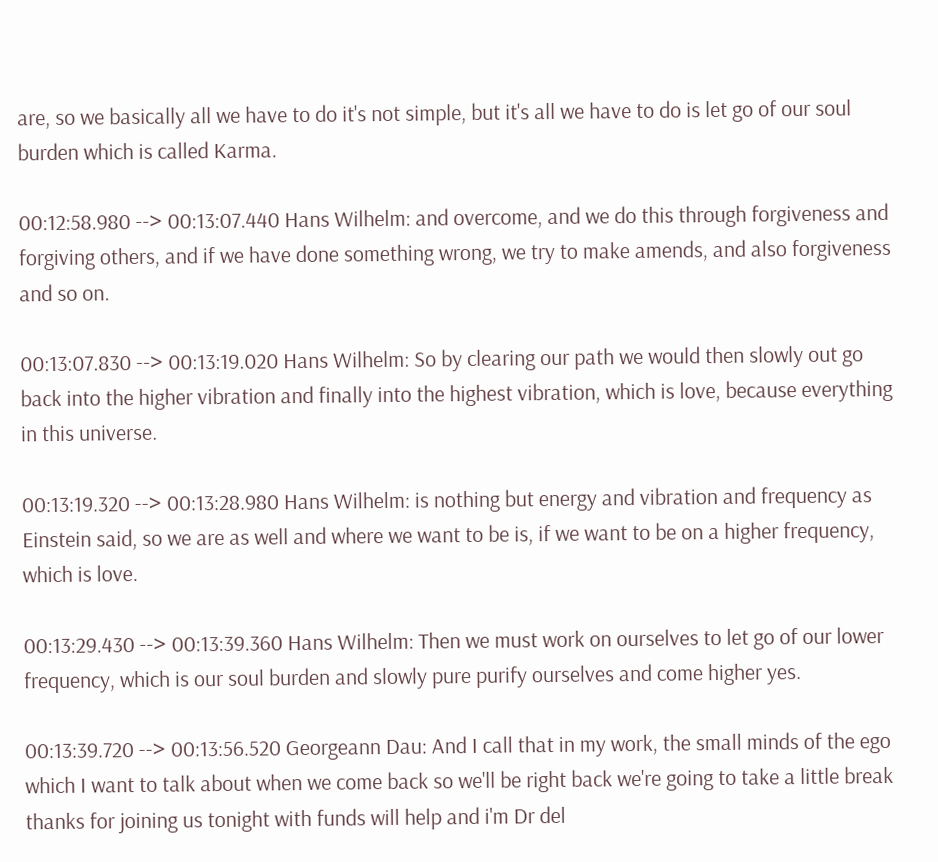are, so we basically all we have to do it's not simple, but it's all we have to do is let go of our soul burden which is called Karma.

00:12:58.980 --> 00:13:07.440 Hans Wilhelm: and overcome, and we do this through forgiveness and forgiving others, and if we have done something wrong, we try to make amends, and also forgiveness and so on.

00:13:07.830 --> 00:13:19.020 Hans Wilhelm: So by clearing our path we would then slowly out go back into the higher vibration and finally into the highest vibration, which is love, because everything in this universe.

00:13:19.320 --> 00:13:28.980 Hans Wilhelm: is nothing but energy and vibration and frequency as Einstein said, so we are as well and where we want to be is, if we want to be on a higher frequency, which is love.

00:13:29.430 --> 00:13:39.360 Hans Wilhelm: Then we must work on ourselves to let go of our lower frequency, which is our soul burden and slowly pure purify ourselves and come higher yes.

00:13:39.720 --> 00:13:56.520 Georgeann Dau: And I call that in my work, the small minds of the ego which I want to talk about when we come back so we'll be right back we're going to take a little break thanks for joining us tonight with funds will help and i'm Dr del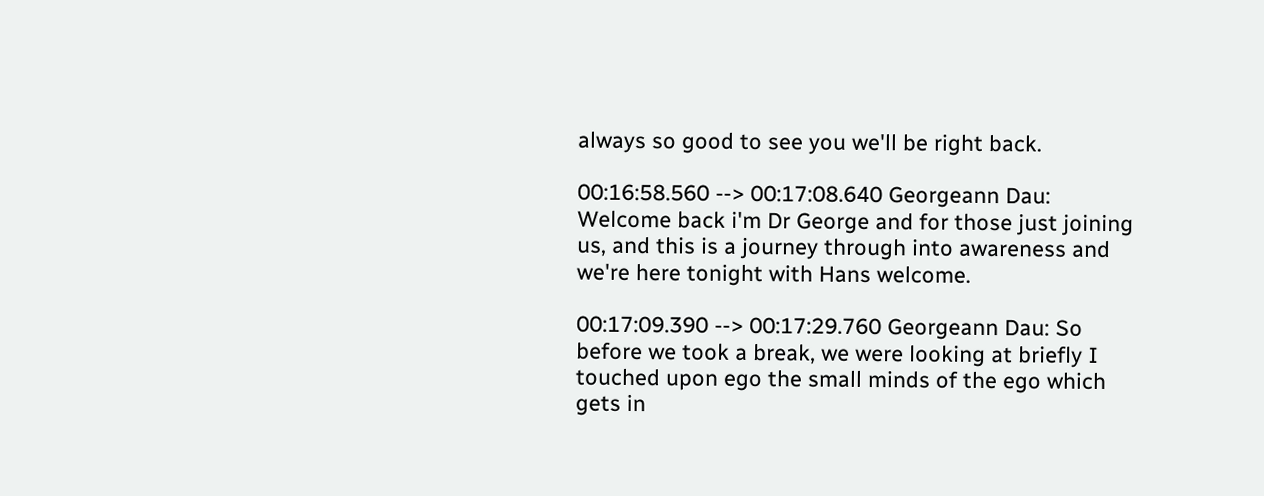always so good to see you we'll be right back.

00:16:58.560 --> 00:17:08.640 Georgeann Dau: Welcome back i'm Dr George and for those just joining us, and this is a journey through into awareness and we're here tonight with Hans welcome.

00:17:09.390 --> 00:17:29.760 Georgeann Dau: So before we took a break, we were looking at briefly I touched upon ego the small minds of the ego which gets in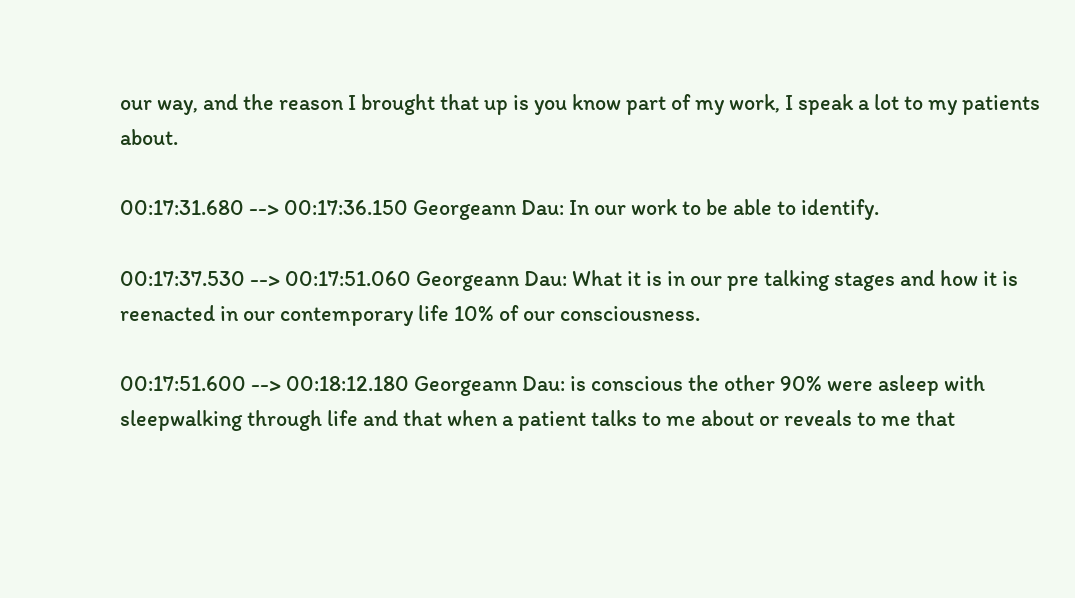our way, and the reason I brought that up is you know part of my work, I speak a lot to my patients about.

00:17:31.680 --> 00:17:36.150 Georgeann Dau: In our work to be able to identify.

00:17:37.530 --> 00:17:51.060 Georgeann Dau: What it is in our pre talking stages and how it is reenacted in our contemporary life 10% of our consciousness.

00:17:51.600 --> 00:18:12.180 Georgeann Dau: is conscious the other 90% were asleep with sleepwalking through life and that when a patient talks to me about or reveals to me that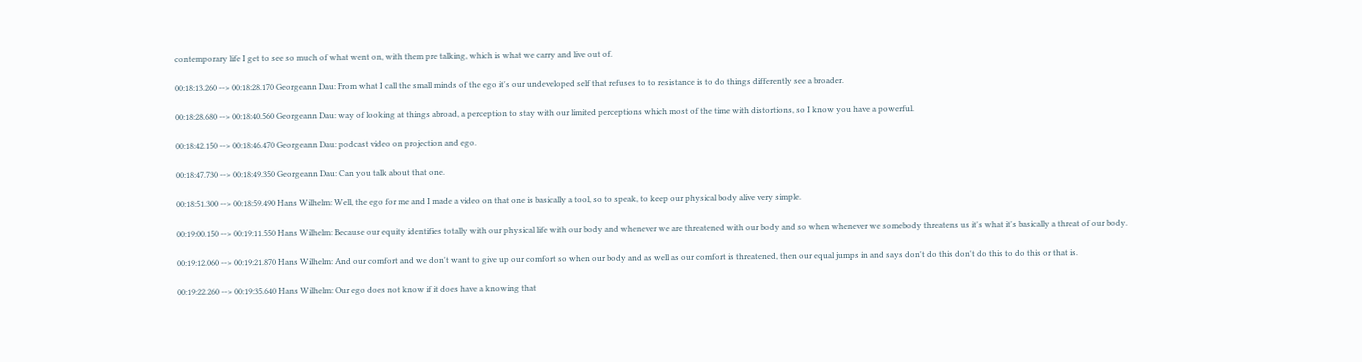contemporary life I get to see so much of what went on, with them pre talking, which is what we carry and live out of.

00:18:13.260 --> 00:18:28.170 Georgeann Dau: From what I call the small minds of the ego it's our undeveloped self that refuses to to resistance is to do things differently see a broader.

00:18:28.680 --> 00:18:40.560 Georgeann Dau: way of looking at things abroad, a perception to stay with our limited perceptions which most of the time with distortions, so I know you have a powerful.

00:18:42.150 --> 00:18:46.470 Georgeann Dau: podcast video on projection and ego.

00:18:47.730 --> 00:18:49.350 Georgeann Dau: Can you talk about that one.

00:18:51.300 --> 00:18:59.490 Hans Wilhelm: Well, the ego for me and I made a video on that one is basically a tool, so to speak, to keep our physical body alive very simple.

00:19:00.150 --> 00:19:11.550 Hans Wilhelm: Because our equity identifies totally with our physical life with our body and whenever we are threatened with our body and so when whenever we somebody threatens us it's what it's basically a threat of our body.

00:19:12.060 --> 00:19:21.870 Hans Wilhelm: And our comfort and we don't want to give up our comfort so when our body and as well as our comfort is threatened, then our equal jumps in and says don't do this don't do this to do this or that is.

00:19:22.260 --> 00:19:35.640 Hans Wilhelm: Our ego does not know if it does have a knowing that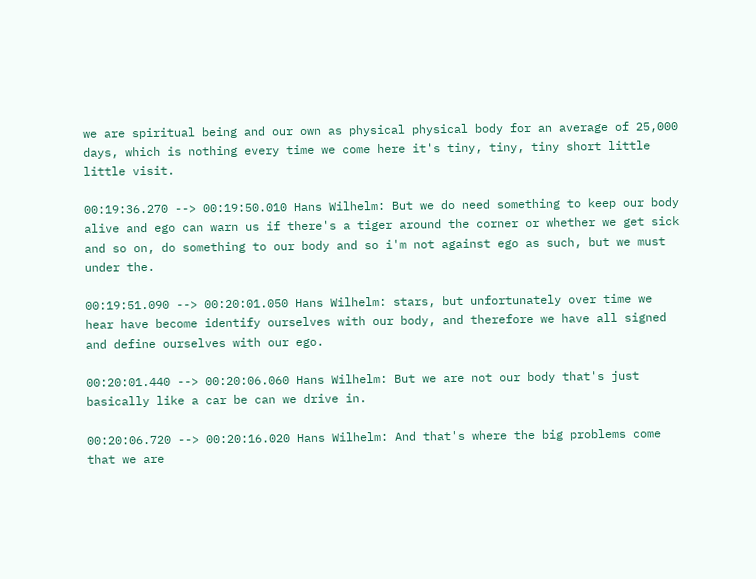we are spiritual being and our own as physical physical body for an average of 25,000 days, which is nothing every time we come here it's tiny, tiny, tiny short little little visit.

00:19:36.270 --> 00:19:50.010 Hans Wilhelm: But we do need something to keep our body alive and ego can warn us if there's a tiger around the corner or whether we get sick and so on, do something to our body and so i'm not against ego as such, but we must under the.

00:19:51.090 --> 00:20:01.050 Hans Wilhelm: stars, but unfortunately over time we hear have become identify ourselves with our body, and therefore we have all signed and define ourselves with our ego.

00:20:01.440 --> 00:20:06.060 Hans Wilhelm: But we are not our body that's just basically like a car be can we drive in.

00:20:06.720 --> 00:20:16.020 Hans Wilhelm: And that's where the big problems come that we are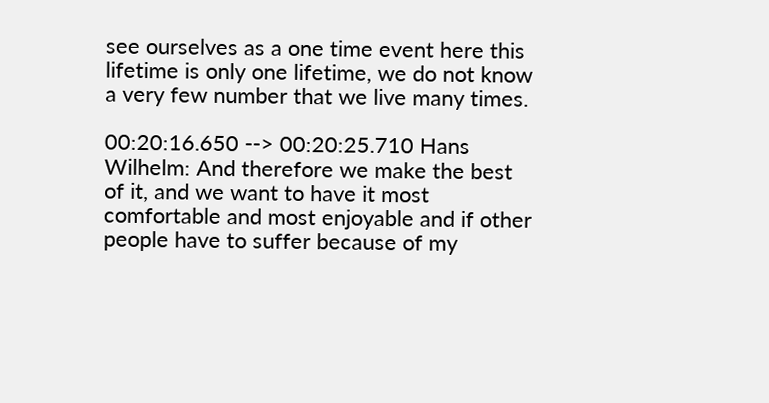see ourselves as a one time event here this lifetime is only one lifetime, we do not know a very few number that we live many times.

00:20:16.650 --> 00:20:25.710 Hans Wilhelm: And therefore we make the best of it, and we want to have it most comfortable and most enjoyable and if other people have to suffer because of my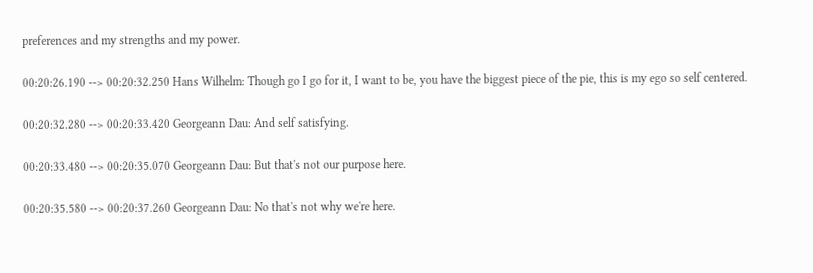preferences and my strengths and my power.

00:20:26.190 --> 00:20:32.250 Hans Wilhelm: Though go I go for it, I want to be, you have the biggest piece of the pie, this is my ego so self centered.

00:20:32.280 --> 00:20:33.420 Georgeann Dau: And self satisfying.

00:20:33.480 --> 00:20:35.070 Georgeann Dau: But that's not our purpose here.

00:20:35.580 --> 00:20:37.260 Georgeann Dau: No that's not why we're here.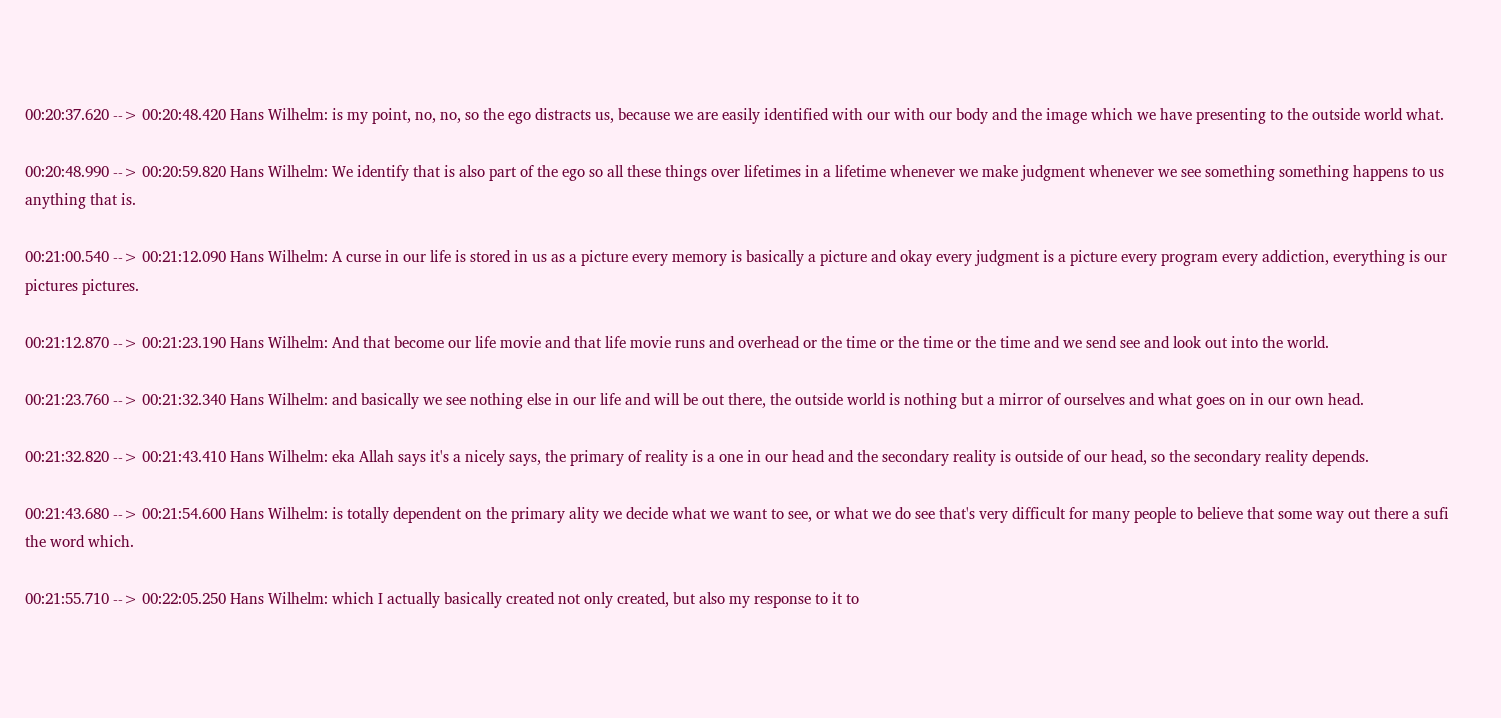00:20:37.620 --> 00:20:48.420 Hans Wilhelm: is my point, no, no, so the ego distracts us, because we are easily identified with our with our body and the image which we have presenting to the outside world what.

00:20:48.990 --> 00:20:59.820 Hans Wilhelm: We identify that is also part of the ego so all these things over lifetimes in a lifetime whenever we make judgment whenever we see something something happens to us anything that is.

00:21:00.540 --> 00:21:12.090 Hans Wilhelm: A curse in our life is stored in us as a picture every memory is basically a picture and okay every judgment is a picture every program every addiction, everything is our pictures pictures.

00:21:12.870 --> 00:21:23.190 Hans Wilhelm: And that become our life movie and that life movie runs and overhead or the time or the time or the time and we send see and look out into the world.

00:21:23.760 --> 00:21:32.340 Hans Wilhelm: and basically we see nothing else in our life and will be out there, the outside world is nothing but a mirror of ourselves and what goes on in our own head.

00:21:32.820 --> 00:21:43.410 Hans Wilhelm: eka Allah says it's a nicely says, the primary of reality is a one in our head and the secondary reality is outside of our head, so the secondary reality depends.

00:21:43.680 --> 00:21:54.600 Hans Wilhelm: is totally dependent on the primary ality we decide what we want to see, or what we do see that's very difficult for many people to believe that some way out there a sufi the word which.

00:21:55.710 --> 00:22:05.250 Hans Wilhelm: which I actually basically created not only created, but also my response to it to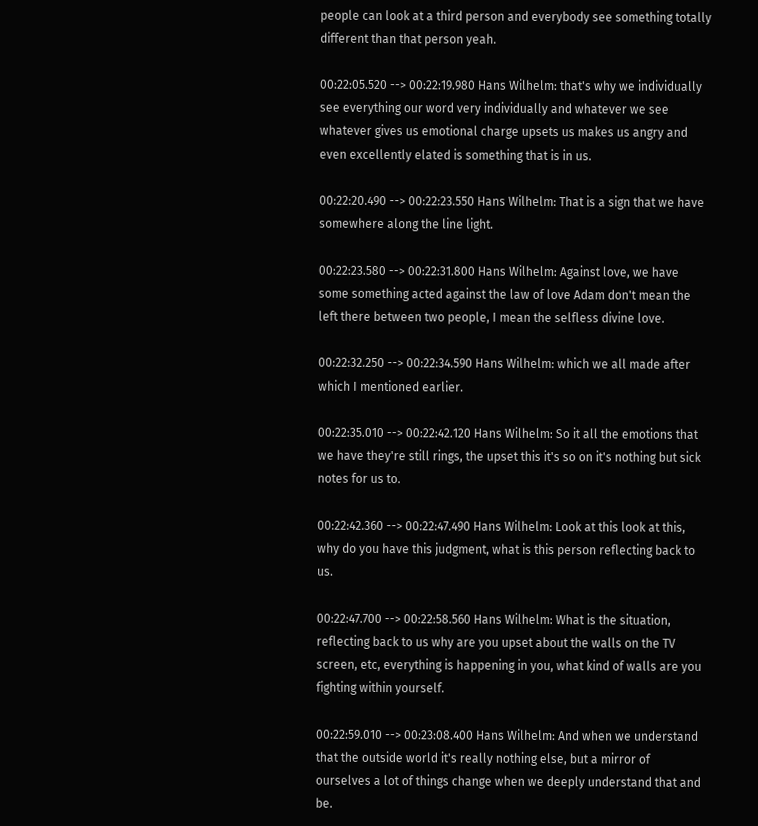people can look at a third person and everybody see something totally different than that person yeah.

00:22:05.520 --> 00:22:19.980 Hans Wilhelm: that's why we individually see everything our word very individually and whatever we see whatever gives us emotional charge upsets us makes us angry and even excellently elated is something that is in us.

00:22:20.490 --> 00:22:23.550 Hans Wilhelm: That is a sign that we have somewhere along the line light.

00:22:23.580 --> 00:22:31.800 Hans Wilhelm: Against love, we have some something acted against the law of love Adam don't mean the left there between two people, I mean the selfless divine love.

00:22:32.250 --> 00:22:34.590 Hans Wilhelm: which we all made after which I mentioned earlier.

00:22:35.010 --> 00:22:42.120 Hans Wilhelm: So it all the emotions that we have they're still rings, the upset this it's so on it's nothing but sick notes for us to.

00:22:42.360 --> 00:22:47.490 Hans Wilhelm: Look at this look at this, why do you have this judgment, what is this person reflecting back to us.

00:22:47.700 --> 00:22:58.560 Hans Wilhelm: What is the situation, reflecting back to us why are you upset about the walls on the TV screen, etc, everything is happening in you, what kind of walls are you fighting within yourself.

00:22:59.010 --> 00:23:08.400 Hans Wilhelm: And when we understand that the outside world it's really nothing else, but a mirror of ourselves a lot of things change when we deeply understand that and be.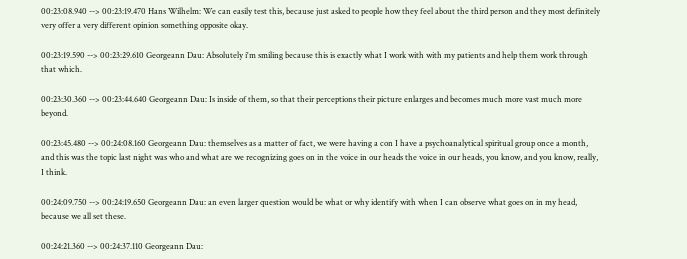00:23:08.940 --> 00:23:19.470 Hans Wilhelm: We can easily test this, because just asked to people how they feel about the third person and they most definitely very offer a very different opinion something opposite okay.

00:23:19.590 --> 00:23:29.610 Georgeann Dau: Absolutely i'm smiling because this is exactly what I work with with my patients and help them work through that which.

00:23:30.360 --> 00:23:44.640 Georgeann Dau: Is inside of them, so that their perceptions their picture enlarges and becomes much more vast much more beyond.

00:23:45.480 --> 00:24:08.160 Georgeann Dau: themselves as a matter of fact, we were having a con I have a psychoanalytical spiritual group once a month, and this was the topic last night was who and what are we recognizing goes on in the voice in our heads the voice in our heads, you know, and you know, really, I think.

00:24:09.750 --> 00:24:19.650 Georgeann Dau: an even larger question would be what or why identify with when I can observe what goes on in my head, because we all set these.

00:24:21.360 --> 00:24:37.110 Georgeann Dau: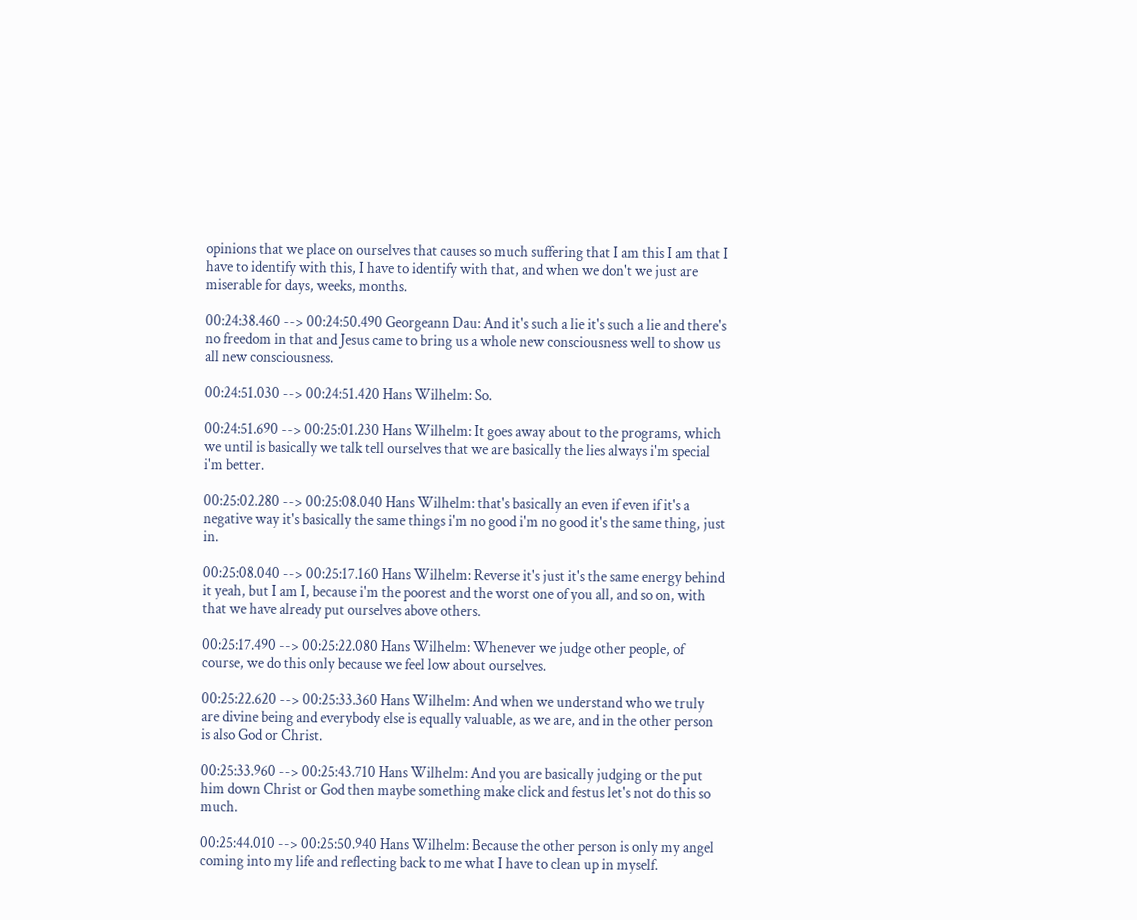opinions that we place on ourselves that causes so much suffering that I am this I am that I have to identify with this, I have to identify with that, and when we don't we just are miserable for days, weeks, months.

00:24:38.460 --> 00:24:50.490 Georgeann Dau: And it's such a lie it's such a lie and there's no freedom in that and Jesus came to bring us a whole new consciousness well to show us all new consciousness.

00:24:51.030 --> 00:24:51.420 Hans Wilhelm: So.

00:24:51.690 --> 00:25:01.230 Hans Wilhelm: It goes away about to the programs, which we until is basically we talk tell ourselves that we are basically the lies always i'm special i'm better.

00:25:02.280 --> 00:25:08.040 Hans Wilhelm: that's basically an even if even if it's a negative way it's basically the same things i'm no good i'm no good it's the same thing, just in.

00:25:08.040 --> 00:25:17.160 Hans Wilhelm: Reverse it's just it's the same energy behind it yeah, but I am I, because i'm the poorest and the worst one of you all, and so on, with that we have already put ourselves above others.

00:25:17.490 --> 00:25:22.080 Hans Wilhelm: Whenever we judge other people, of course, we do this only because we feel low about ourselves.

00:25:22.620 --> 00:25:33.360 Hans Wilhelm: And when we understand who we truly are divine being and everybody else is equally valuable, as we are, and in the other person is also God or Christ.

00:25:33.960 --> 00:25:43.710 Hans Wilhelm: And you are basically judging or the put him down Christ or God then maybe something make click and festus let's not do this so much.

00:25:44.010 --> 00:25:50.940 Hans Wilhelm: Because the other person is only my angel coming into my life and reflecting back to me what I have to clean up in myself.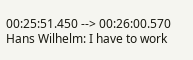00:25:51.450 --> 00:26:00.570 Hans Wilhelm: I have to work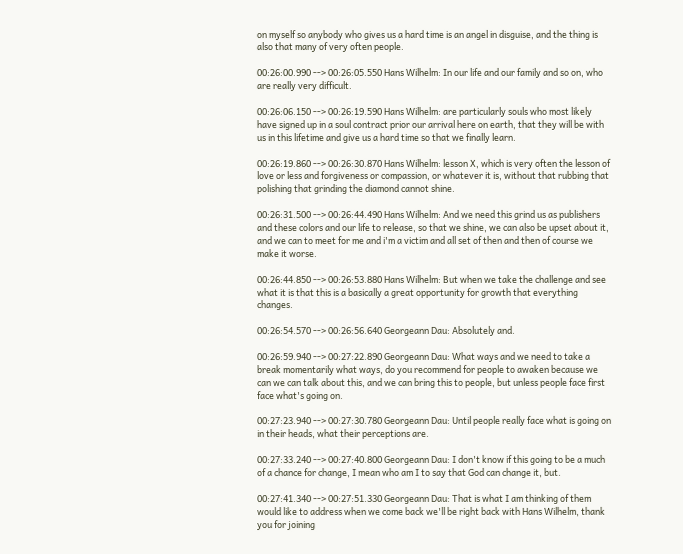on myself so anybody who gives us a hard time is an angel in disguise, and the thing is also that many of very often people.

00:26:00.990 --> 00:26:05.550 Hans Wilhelm: In our life and our family and so on, who are really very difficult.

00:26:06.150 --> 00:26:19.590 Hans Wilhelm: are particularly souls who most likely have signed up in a soul contract prior our arrival here on earth, that they will be with us in this lifetime and give us a hard time so that we finally learn.

00:26:19.860 --> 00:26:30.870 Hans Wilhelm: lesson X, which is very often the lesson of love or less and forgiveness or compassion, or whatever it is, without that rubbing that polishing that grinding the diamond cannot shine.

00:26:31.500 --> 00:26:44.490 Hans Wilhelm: And we need this grind us as publishers and these colors and our life to release, so that we shine, we can also be upset about it, and we can to meet for me and i'm a victim and all set of then and then of course we make it worse.

00:26:44.850 --> 00:26:53.880 Hans Wilhelm: But when we take the challenge and see what it is that this is a basically a great opportunity for growth that everything changes.

00:26:54.570 --> 00:26:56.640 Georgeann Dau: Absolutely and.

00:26:59.940 --> 00:27:22.890 Georgeann Dau: What ways and we need to take a break momentarily what ways, do you recommend for people to awaken because we can we can talk about this, and we can bring this to people, but unless people face first face what's going on.

00:27:23.940 --> 00:27:30.780 Georgeann Dau: Until people really face what is going on in their heads, what their perceptions are.

00:27:33.240 --> 00:27:40.800 Georgeann Dau: I don't know if this going to be a much of a chance for change, I mean who am I to say that God can change it, but.

00:27:41.340 --> 00:27:51.330 Georgeann Dau: That is what I am thinking of them would like to address when we come back we'll be right back with Hans Wilhelm, thank you for joining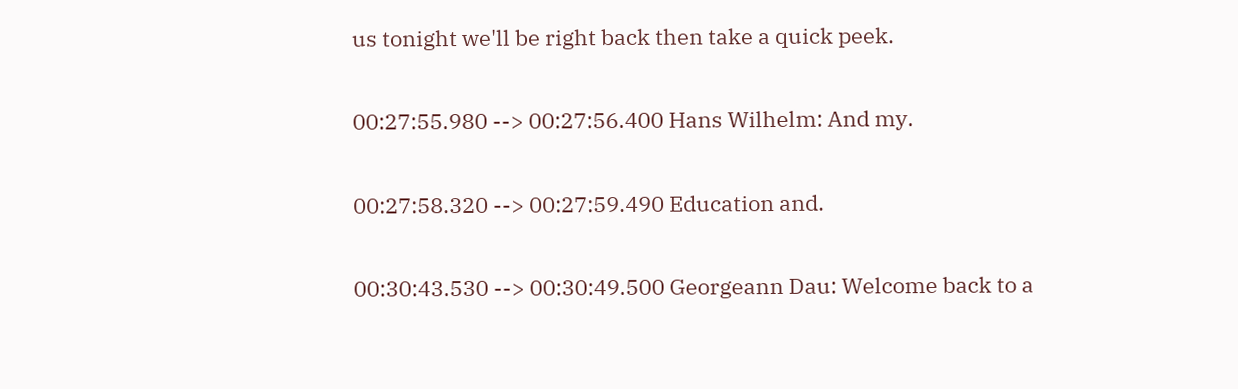us tonight we'll be right back then take a quick peek.

00:27:55.980 --> 00:27:56.400 Hans Wilhelm: And my.

00:27:58.320 --> 00:27:59.490 Education and.

00:30:43.530 --> 00:30:49.500 Georgeann Dau: Welcome back to a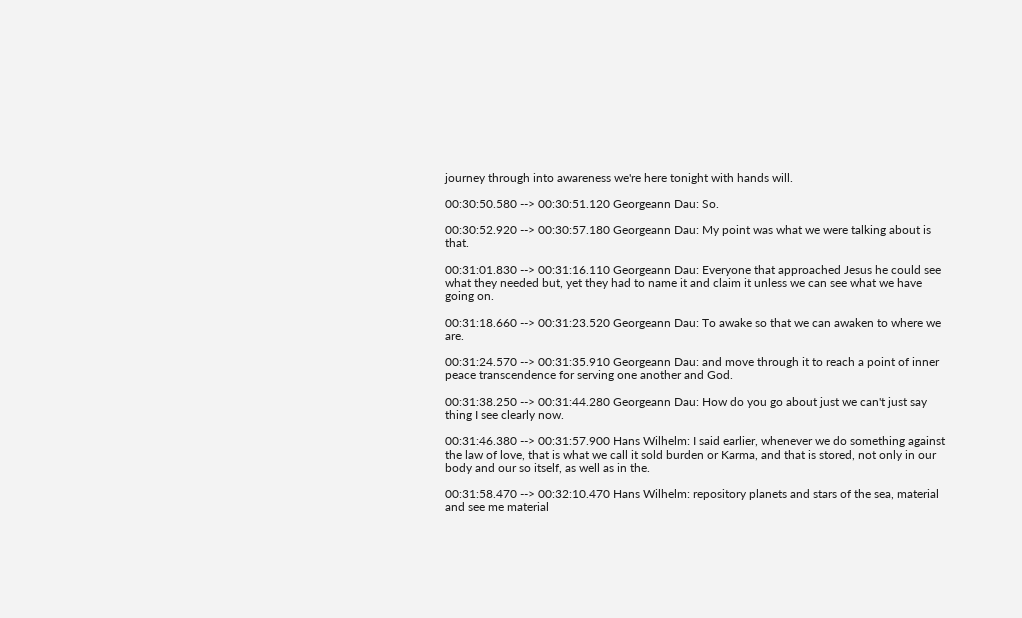journey through into awareness we're here tonight with hands will.

00:30:50.580 --> 00:30:51.120 Georgeann Dau: So.

00:30:52.920 --> 00:30:57.180 Georgeann Dau: My point was what we were talking about is that.

00:31:01.830 --> 00:31:16.110 Georgeann Dau: Everyone that approached Jesus he could see what they needed but, yet they had to name it and claim it unless we can see what we have going on.

00:31:18.660 --> 00:31:23.520 Georgeann Dau: To awake so that we can awaken to where we are.

00:31:24.570 --> 00:31:35.910 Georgeann Dau: and move through it to reach a point of inner peace transcendence for serving one another and God.

00:31:38.250 --> 00:31:44.280 Georgeann Dau: How do you go about just we can't just say thing I see clearly now.

00:31:46.380 --> 00:31:57.900 Hans Wilhelm: I said earlier, whenever we do something against the law of love, that is what we call it sold burden or Karma, and that is stored, not only in our body and our so itself, as well as in the.

00:31:58.470 --> 00:32:10.470 Hans Wilhelm: repository planets and stars of the sea, material and see me material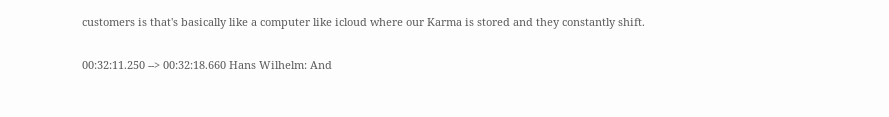customers is that's basically like a computer like icloud where our Karma is stored and they constantly shift.

00:32:11.250 --> 00:32:18.660 Hans Wilhelm: And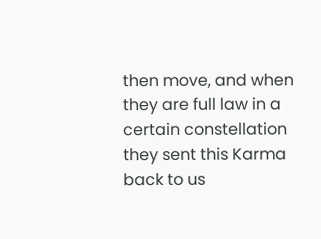then move, and when they are full law in a certain constellation they sent this Karma back to us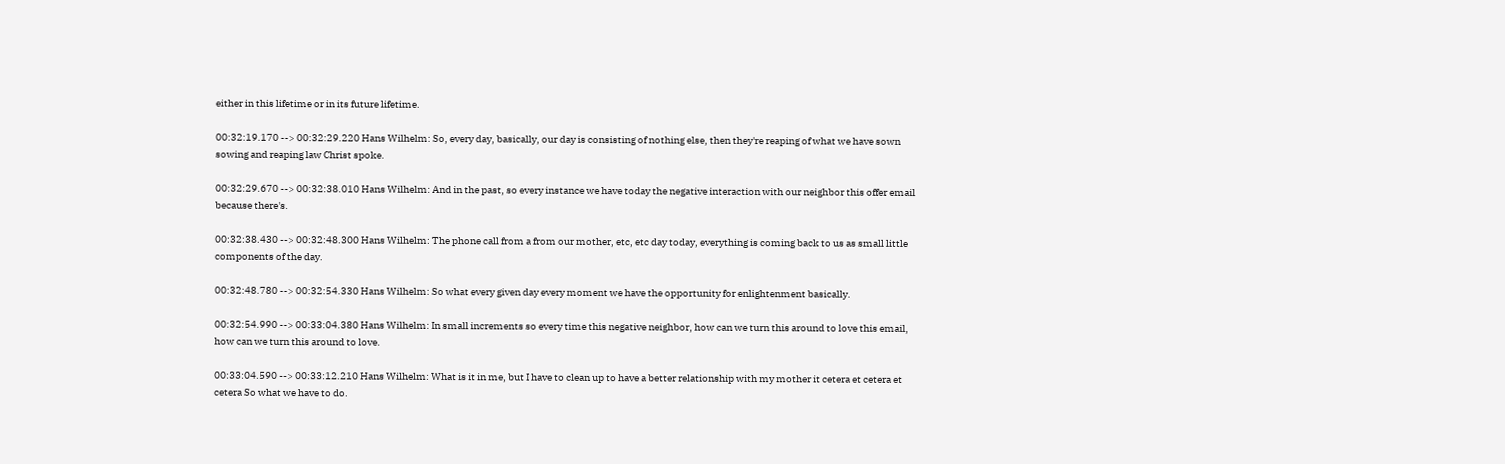either in this lifetime or in its future lifetime.

00:32:19.170 --> 00:32:29.220 Hans Wilhelm: So, every day, basically, our day is consisting of nothing else, then they're reaping of what we have sown sowing and reaping law Christ spoke.

00:32:29.670 --> 00:32:38.010 Hans Wilhelm: And in the past, so every instance we have today the negative interaction with our neighbor this offer email because there's.

00:32:38.430 --> 00:32:48.300 Hans Wilhelm: The phone call from a from our mother, etc, etc day today, everything is coming back to us as small little components of the day.

00:32:48.780 --> 00:32:54.330 Hans Wilhelm: So what every given day every moment we have the opportunity for enlightenment basically.

00:32:54.990 --> 00:33:04.380 Hans Wilhelm: In small increments so every time this negative neighbor, how can we turn this around to love this email, how can we turn this around to love.

00:33:04.590 --> 00:33:12.210 Hans Wilhelm: What is it in me, but I have to clean up to have a better relationship with my mother it cetera et cetera et cetera So what we have to do.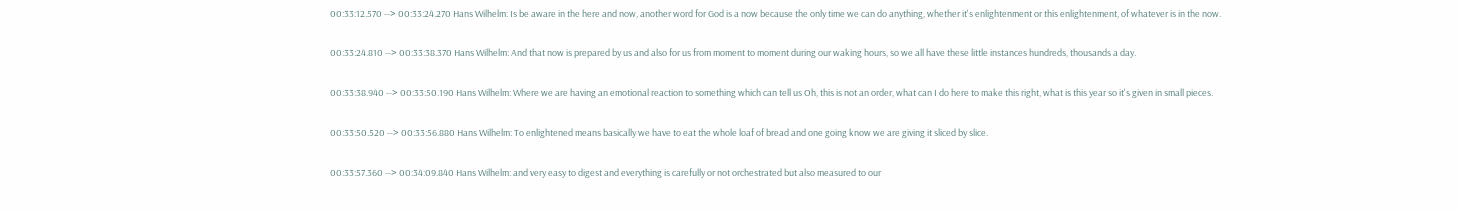00:33:12.570 --> 00:33:24.270 Hans Wilhelm: Is be aware in the here and now, another word for God is a now because the only time we can do anything, whether it's enlightenment or this enlightenment, of whatever is in the now.

00:33:24.810 --> 00:33:38.370 Hans Wilhelm: And that now is prepared by us and also for us from moment to moment during our waking hours, so we all have these little instances hundreds, thousands a day.

00:33:38.940 --> 00:33:50.190 Hans Wilhelm: Where we are having an emotional reaction to something which can tell us Oh, this is not an order, what can I do here to make this right, what is this year so it's given in small pieces.

00:33:50.520 --> 00:33:56.880 Hans Wilhelm: To enlightened means basically we have to eat the whole loaf of bread and one going know we are giving it sliced by slice.

00:33:57.360 --> 00:34:09.840 Hans Wilhelm: and very easy to digest and everything is carefully or not orchestrated but also measured to our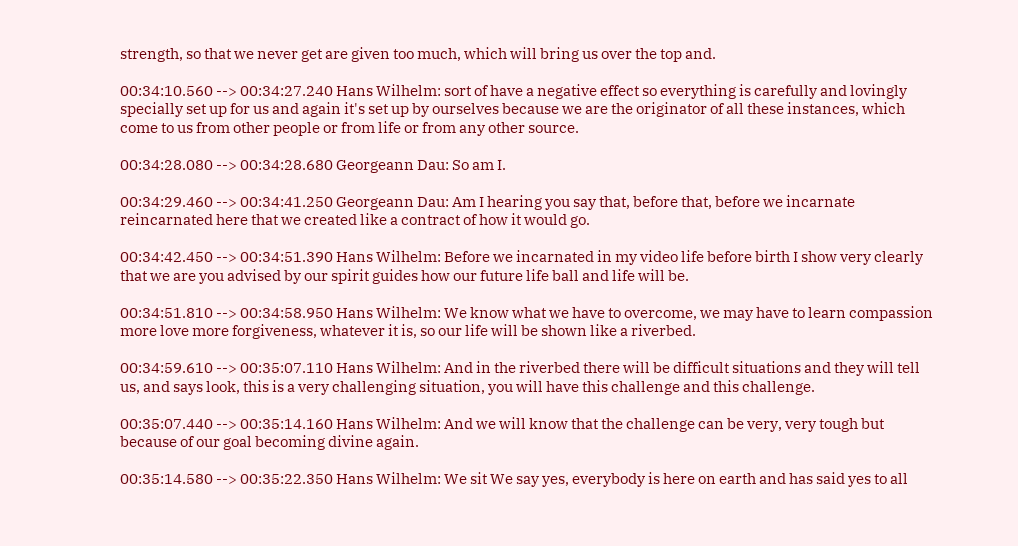strength, so that we never get are given too much, which will bring us over the top and.

00:34:10.560 --> 00:34:27.240 Hans Wilhelm: sort of have a negative effect so everything is carefully and lovingly specially set up for us and again it's set up by ourselves because we are the originator of all these instances, which come to us from other people or from life or from any other source.

00:34:28.080 --> 00:34:28.680 Georgeann Dau: So am I.

00:34:29.460 --> 00:34:41.250 Georgeann Dau: Am I hearing you say that, before that, before we incarnate reincarnated here that we created like a contract of how it would go.

00:34:42.450 --> 00:34:51.390 Hans Wilhelm: Before we incarnated in my video life before birth I show very clearly that we are you advised by our spirit guides how our future life ball and life will be.

00:34:51.810 --> 00:34:58.950 Hans Wilhelm: We know what we have to overcome, we may have to learn compassion more love more forgiveness, whatever it is, so our life will be shown like a riverbed.

00:34:59.610 --> 00:35:07.110 Hans Wilhelm: And in the riverbed there will be difficult situations and they will tell us, and says look, this is a very challenging situation, you will have this challenge and this challenge.

00:35:07.440 --> 00:35:14.160 Hans Wilhelm: And we will know that the challenge can be very, very tough but because of our goal becoming divine again.

00:35:14.580 --> 00:35:22.350 Hans Wilhelm: We sit We say yes, everybody is here on earth and has said yes to all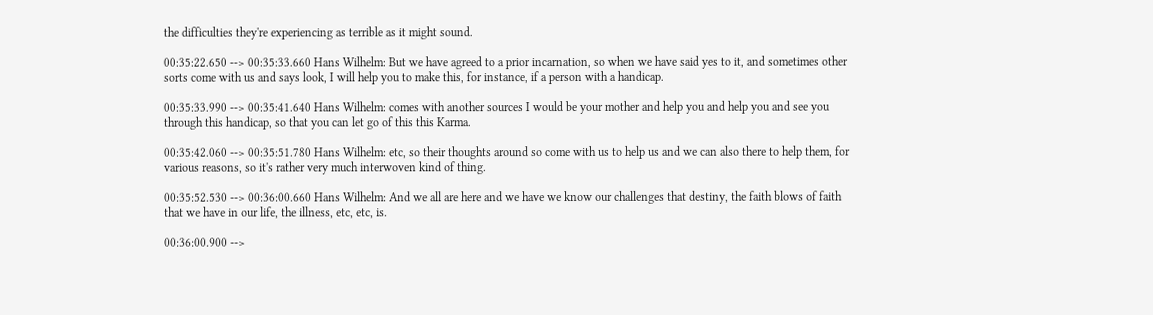the difficulties they're experiencing as terrible as it might sound.

00:35:22.650 --> 00:35:33.660 Hans Wilhelm: But we have agreed to a prior incarnation, so when we have said yes to it, and sometimes other sorts come with us and says look, I will help you to make this, for instance, if a person with a handicap.

00:35:33.990 --> 00:35:41.640 Hans Wilhelm: comes with another sources I would be your mother and help you and help you and see you through this handicap, so that you can let go of this this Karma.

00:35:42.060 --> 00:35:51.780 Hans Wilhelm: etc, so their thoughts around so come with us to help us and we can also there to help them, for various reasons, so it's rather very much interwoven kind of thing.

00:35:52.530 --> 00:36:00.660 Hans Wilhelm: And we all are here and we have we know our challenges that destiny, the faith blows of faith that we have in our life, the illness, etc, etc, is.

00:36:00.900 -->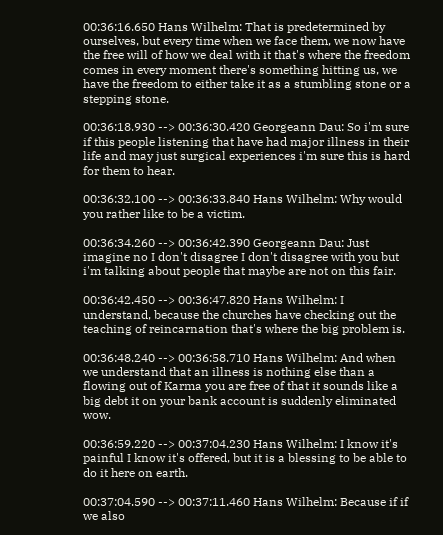00:36:16.650 Hans Wilhelm: That is predetermined by ourselves, but every time when we face them, we now have the free will of how we deal with it that's where the freedom comes in every moment there's something hitting us, we have the freedom to either take it as a stumbling stone or a stepping stone.

00:36:18.930 --> 00:36:30.420 Georgeann Dau: So i'm sure if this people listening that have had major illness in their life and may just surgical experiences i'm sure this is hard for them to hear.

00:36:32.100 --> 00:36:33.840 Hans Wilhelm: Why would you rather like to be a victim.

00:36:34.260 --> 00:36:42.390 Georgeann Dau: Just imagine no I don't disagree I don't disagree with you but i'm talking about people that maybe are not on this fair.

00:36:42.450 --> 00:36:47.820 Hans Wilhelm: I understand, because the churches have checking out the teaching of reincarnation that's where the big problem is.

00:36:48.240 --> 00:36:58.710 Hans Wilhelm: And when we understand that an illness is nothing else than a flowing out of Karma you are free of that it sounds like a big debt it on your bank account is suddenly eliminated wow.

00:36:59.220 --> 00:37:04.230 Hans Wilhelm: I know it's painful I know it's offered, but it is a blessing to be able to do it here on earth.

00:37:04.590 --> 00:37:11.460 Hans Wilhelm: Because if if we also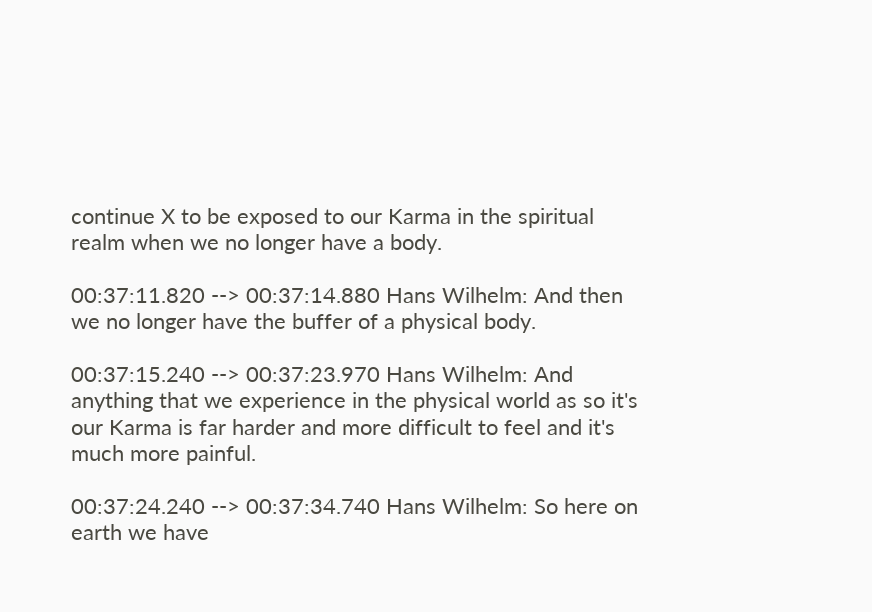continue X to be exposed to our Karma in the spiritual realm when we no longer have a body.

00:37:11.820 --> 00:37:14.880 Hans Wilhelm: And then we no longer have the buffer of a physical body.

00:37:15.240 --> 00:37:23.970 Hans Wilhelm: And anything that we experience in the physical world as so it's our Karma is far harder and more difficult to feel and it's much more painful.

00:37:24.240 --> 00:37:34.740 Hans Wilhelm: So here on earth we have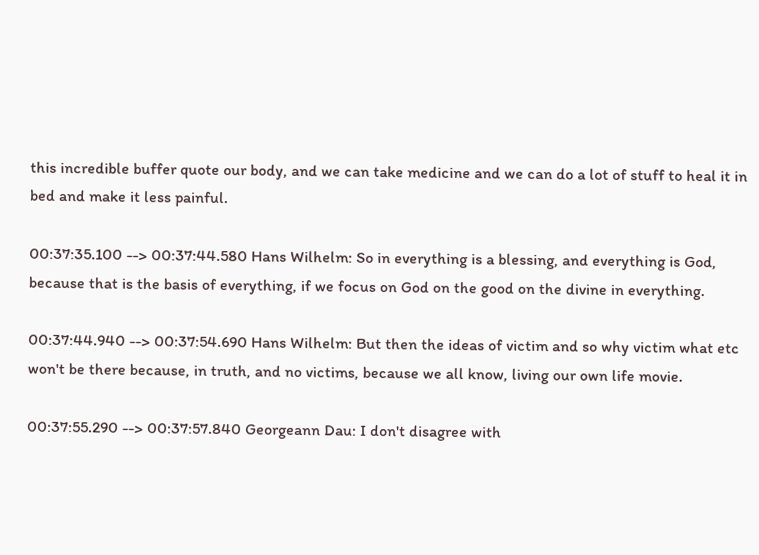this incredible buffer quote our body, and we can take medicine and we can do a lot of stuff to heal it in bed and make it less painful.

00:37:35.100 --> 00:37:44.580 Hans Wilhelm: So in everything is a blessing, and everything is God, because that is the basis of everything, if we focus on God on the good on the divine in everything.

00:37:44.940 --> 00:37:54.690 Hans Wilhelm: But then the ideas of victim and so why victim what etc won't be there because, in truth, and no victims, because we all know, living our own life movie.

00:37:55.290 --> 00:37:57.840 Georgeann Dau: I don't disagree with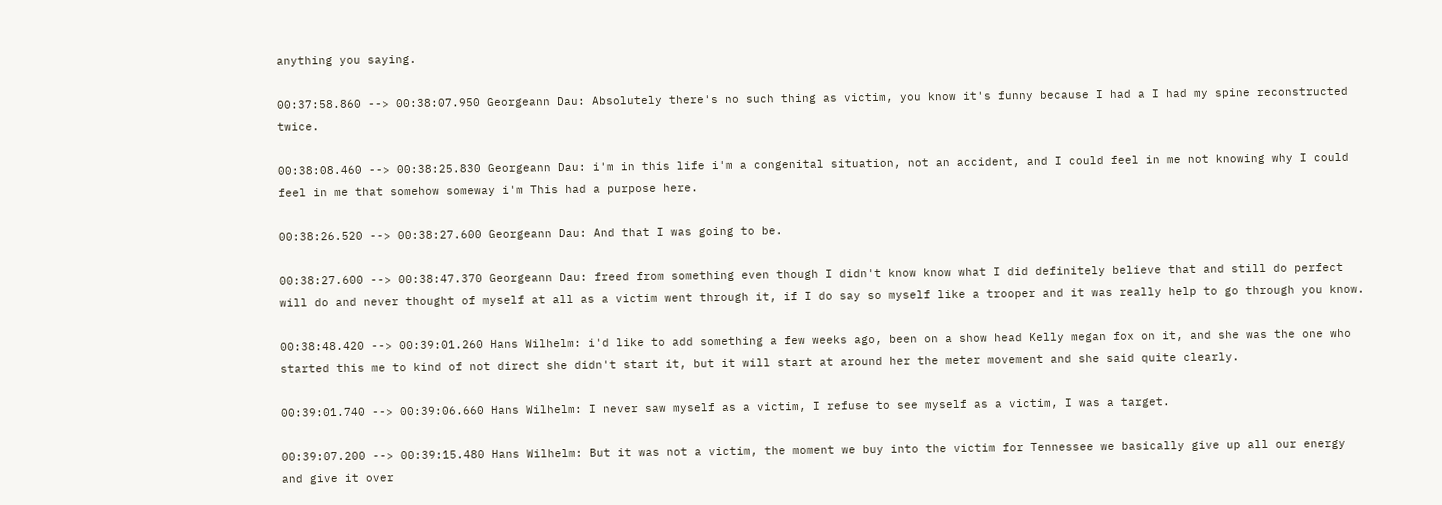anything you saying.

00:37:58.860 --> 00:38:07.950 Georgeann Dau: Absolutely there's no such thing as victim, you know it's funny because I had a I had my spine reconstructed twice.

00:38:08.460 --> 00:38:25.830 Georgeann Dau: i'm in this life i'm a congenital situation, not an accident, and I could feel in me not knowing why I could feel in me that somehow someway i'm This had a purpose here.

00:38:26.520 --> 00:38:27.600 Georgeann Dau: And that I was going to be.

00:38:27.600 --> 00:38:47.370 Georgeann Dau: freed from something even though I didn't know know what I did definitely believe that and still do perfect will do and never thought of myself at all as a victim went through it, if I do say so myself like a trooper and it was really help to go through you know.

00:38:48.420 --> 00:39:01.260 Hans Wilhelm: i'd like to add something a few weeks ago, been on a show head Kelly megan fox on it, and she was the one who started this me to kind of not direct she didn't start it, but it will start at around her the meter movement and she said quite clearly.

00:39:01.740 --> 00:39:06.660 Hans Wilhelm: I never saw myself as a victim, I refuse to see myself as a victim, I was a target.

00:39:07.200 --> 00:39:15.480 Hans Wilhelm: But it was not a victim, the moment we buy into the victim for Tennessee we basically give up all our energy and give it over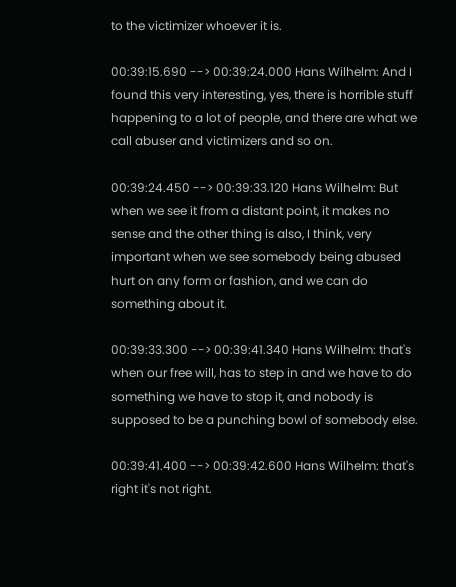to the victimizer whoever it is.

00:39:15.690 --> 00:39:24.000 Hans Wilhelm: And I found this very interesting, yes, there is horrible stuff happening to a lot of people, and there are what we call abuser and victimizers and so on.

00:39:24.450 --> 00:39:33.120 Hans Wilhelm: But when we see it from a distant point, it makes no sense and the other thing is also, I think, very important when we see somebody being abused hurt on any form or fashion, and we can do something about it.

00:39:33.300 --> 00:39:41.340 Hans Wilhelm: that's when our free will, has to step in and we have to do something we have to stop it, and nobody is supposed to be a punching bowl of somebody else.

00:39:41.400 --> 00:39:42.600 Hans Wilhelm: that's right it's not right.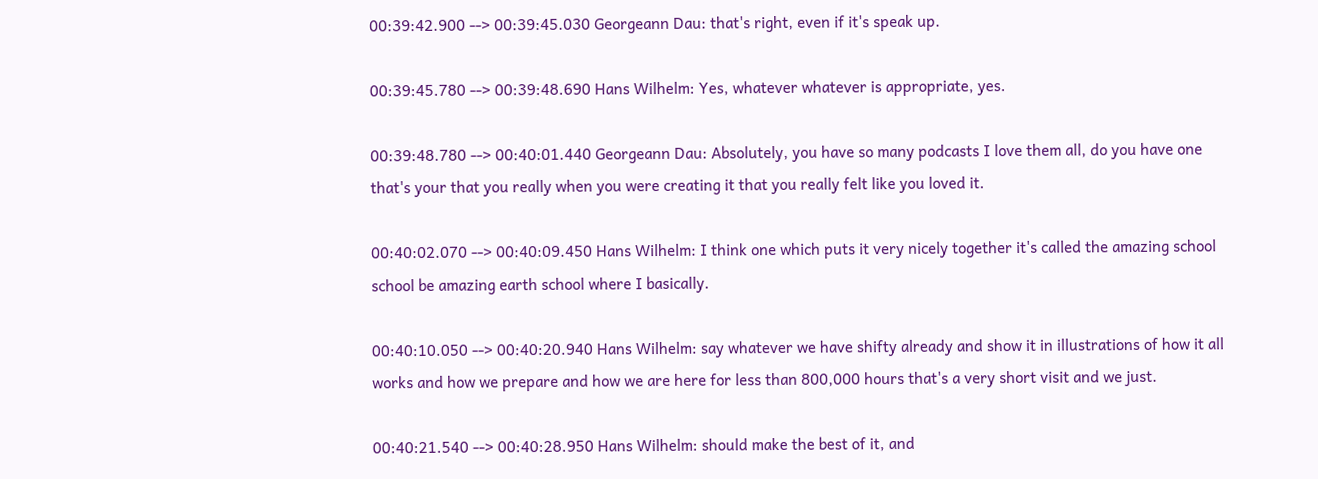00:39:42.900 --> 00:39:45.030 Georgeann Dau: that's right, even if it's speak up.

00:39:45.780 --> 00:39:48.690 Hans Wilhelm: Yes, whatever whatever is appropriate, yes.

00:39:48.780 --> 00:40:01.440 Georgeann Dau: Absolutely, you have so many podcasts I love them all, do you have one that's your that you really when you were creating it that you really felt like you loved it.

00:40:02.070 --> 00:40:09.450 Hans Wilhelm: I think one which puts it very nicely together it's called the amazing school school be amazing earth school where I basically.

00:40:10.050 --> 00:40:20.940 Hans Wilhelm: say whatever we have shifty already and show it in illustrations of how it all works and how we prepare and how we are here for less than 800,000 hours that's a very short visit and we just.

00:40:21.540 --> 00:40:28.950 Hans Wilhelm: should make the best of it, and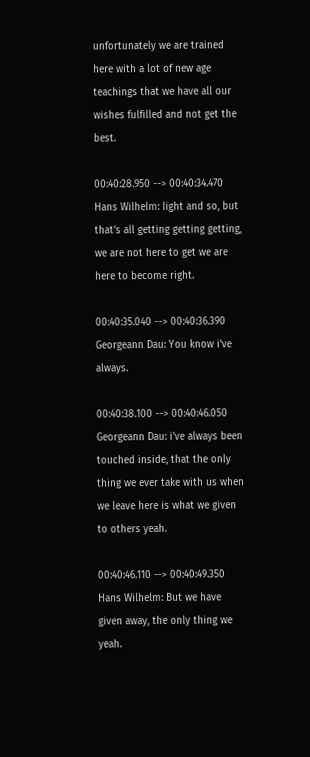unfortunately we are trained here with a lot of new age teachings that we have all our wishes fulfilled and not get the best.

00:40:28.950 --> 00:40:34.470 Hans Wilhelm: light and so, but that's all getting getting getting, we are not here to get we are here to become right.

00:40:35.040 --> 00:40:36.390 Georgeann Dau: You know i've always.

00:40:38.100 --> 00:40:46.050 Georgeann Dau: i've always been touched inside, that the only thing we ever take with us when we leave here is what we given to others yeah.

00:40:46.110 --> 00:40:49.350 Hans Wilhelm: But we have given away, the only thing we yeah.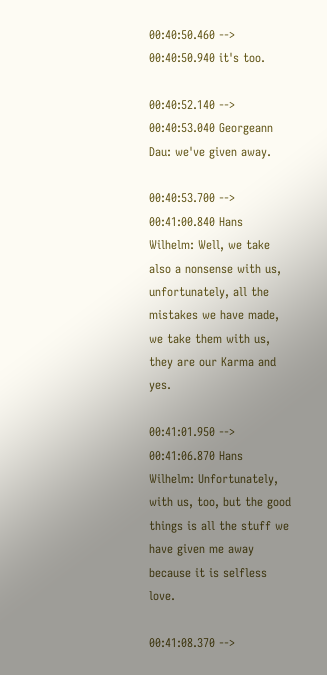00:40:50.460 --> 00:40:50.940 it's too.

00:40:52.140 --> 00:40:53.040 Georgeann Dau: we've given away.

00:40:53.700 --> 00:41:00.840 Hans Wilhelm: Well, we take also a nonsense with us, unfortunately, all the mistakes we have made, we take them with us, they are our Karma and yes.

00:41:01.950 --> 00:41:06.870 Hans Wilhelm: Unfortunately, with us, too, but the good things is all the stuff we have given me away because it is selfless love.

00:41:08.370 -->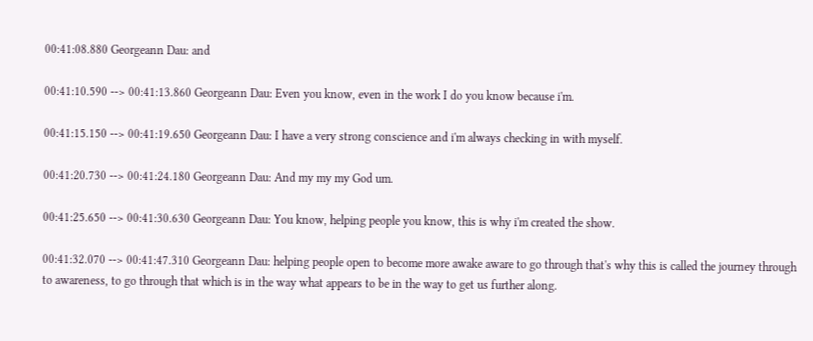00:41:08.880 Georgeann Dau: and

00:41:10.590 --> 00:41:13.860 Georgeann Dau: Even you know, even in the work I do you know because i'm.

00:41:15.150 --> 00:41:19.650 Georgeann Dau: I have a very strong conscience and i'm always checking in with myself.

00:41:20.730 --> 00:41:24.180 Georgeann Dau: And my my my God um.

00:41:25.650 --> 00:41:30.630 Georgeann Dau: You know, helping people you know, this is why i'm created the show.

00:41:32.070 --> 00:41:47.310 Georgeann Dau: helping people open to become more awake aware to go through that's why this is called the journey through to awareness, to go through that which is in the way what appears to be in the way to get us further along.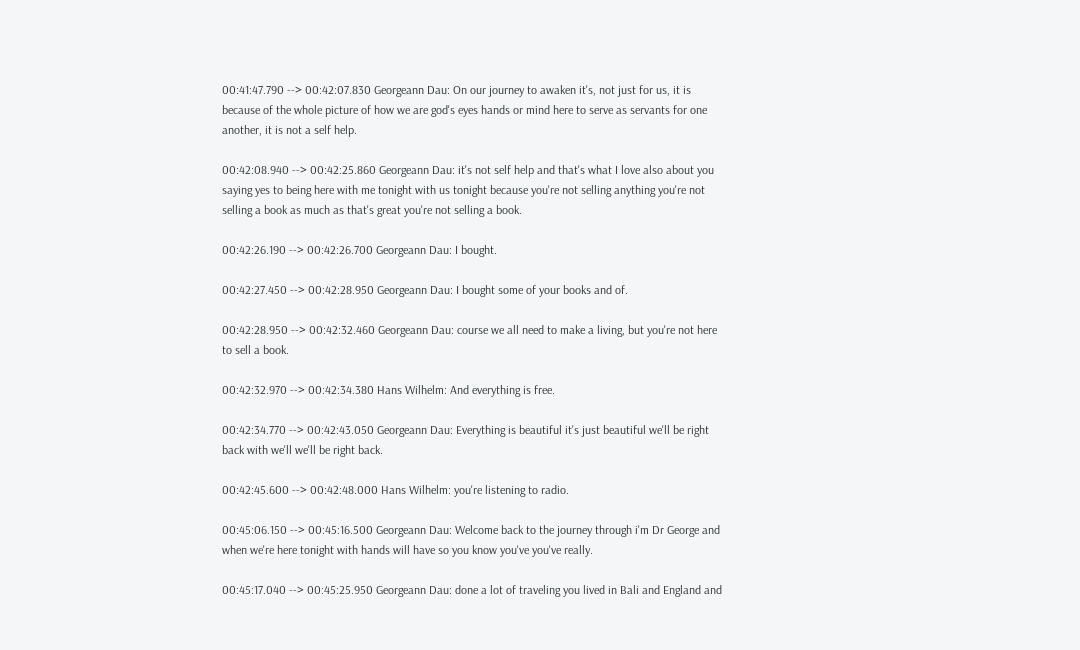00:41:47.790 --> 00:42:07.830 Georgeann Dau: On our journey to awaken it's, not just for us, it is because of the whole picture of how we are god's eyes hands or mind here to serve as servants for one another, it is not a self help.

00:42:08.940 --> 00:42:25.860 Georgeann Dau: it's not self help and that's what I love also about you saying yes to being here with me tonight with us tonight because you're not selling anything you're not selling a book as much as that's great you're not selling a book.

00:42:26.190 --> 00:42:26.700 Georgeann Dau: I bought.

00:42:27.450 --> 00:42:28.950 Georgeann Dau: I bought some of your books and of.

00:42:28.950 --> 00:42:32.460 Georgeann Dau: course we all need to make a living, but you're not here to sell a book.

00:42:32.970 --> 00:42:34.380 Hans Wilhelm: And everything is free.

00:42:34.770 --> 00:42:43.050 Georgeann Dau: Everything is beautiful it's just beautiful we'll be right back with we'll we'll be right back.

00:42:45.600 --> 00:42:48.000 Hans Wilhelm: you're listening to radio.

00:45:06.150 --> 00:45:16.500 Georgeann Dau: Welcome back to the journey through i'm Dr George and when we're here tonight with hands will have so you know you've you've really.

00:45:17.040 --> 00:45:25.950 Georgeann Dau: done a lot of traveling you lived in Bali and England and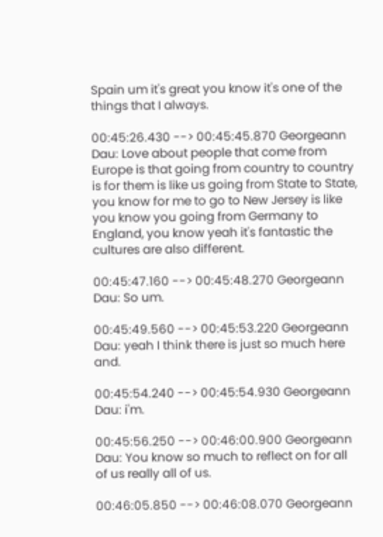Spain um it's great you know it's one of the things that I always.

00:45:26.430 --> 00:45:45.870 Georgeann Dau: Love about people that come from Europe is that going from country to country is for them is like us going from State to State, you know for me to go to New Jersey is like you know you going from Germany to England, you know yeah it's fantastic the cultures are also different.

00:45:47.160 --> 00:45:48.270 Georgeann Dau: So um.

00:45:49.560 --> 00:45:53.220 Georgeann Dau: yeah I think there is just so much here and.

00:45:54.240 --> 00:45:54.930 Georgeann Dau: i'm.

00:45:56.250 --> 00:46:00.900 Georgeann Dau: You know so much to reflect on for all of us really all of us.

00:46:05.850 --> 00:46:08.070 Georgeann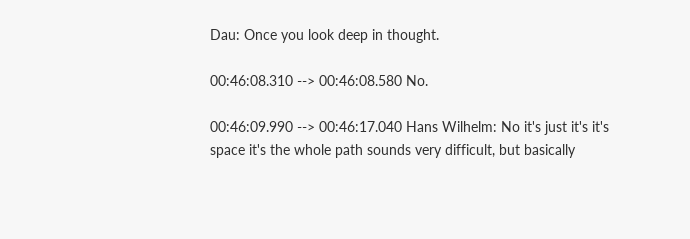Dau: Once you look deep in thought.

00:46:08.310 --> 00:46:08.580 No.

00:46:09.990 --> 00:46:17.040 Hans Wilhelm: No it's just it's it's space it's the whole path sounds very difficult, but basically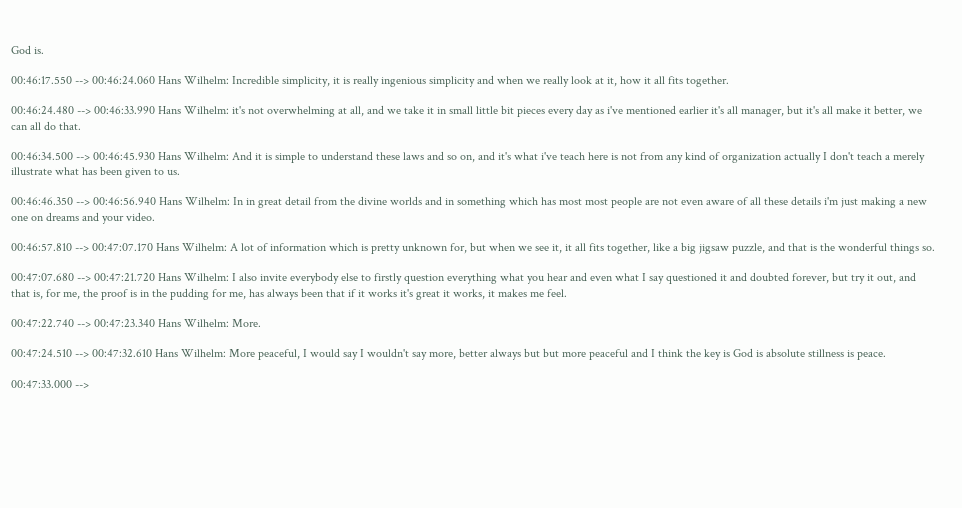God is.

00:46:17.550 --> 00:46:24.060 Hans Wilhelm: Incredible simplicity, it is really ingenious simplicity and when we really look at it, how it all fits together.

00:46:24.480 --> 00:46:33.990 Hans Wilhelm: it's not overwhelming at all, and we take it in small little bit pieces every day as i've mentioned earlier it's all manager, but it's all make it better, we can all do that.

00:46:34.500 --> 00:46:45.930 Hans Wilhelm: And it is simple to understand these laws and so on, and it's what i've teach here is not from any kind of organization actually I don't teach a merely illustrate what has been given to us.

00:46:46.350 --> 00:46:56.940 Hans Wilhelm: In in great detail from the divine worlds and in something which has most most people are not even aware of all these details i'm just making a new one on dreams and your video.

00:46:57.810 --> 00:47:07.170 Hans Wilhelm: A lot of information which is pretty unknown for, but when we see it, it all fits together, like a big jigsaw puzzle, and that is the wonderful things so.

00:47:07.680 --> 00:47:21.720 Hans Wilhelm: I also invite everybody else to firstly question everything what you hear and even what I say questioned it and doubted forever, but try it out, and that is, for me, the proof is in the pudding for me, has always been that if it works it's great it works, it makes me feel.

00:47:22.740 --> 00:47:23.340 Hans Wilhelm: More.

00:47:24.510 --> 00:47:32.610 Hans Wilhelm: More peaceful, I would say I wouldn't say more, better always but but more peaceful and I think the key is God is absolute stillness is peace.

00:47:33.000 -->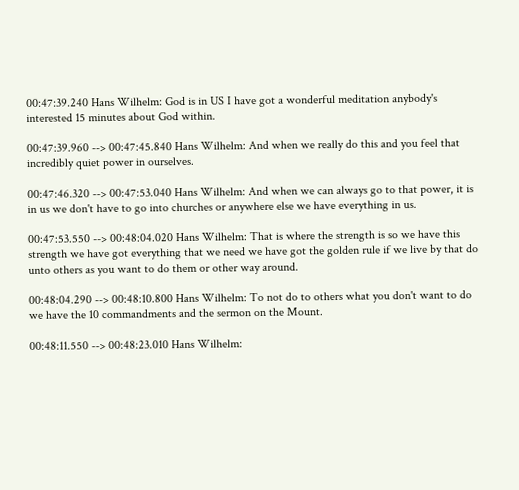00:47:39.240 Hans Wilhelm: God is in US I have got a wonderful meditation anybody's interested 15 minutes about God within.

00:47:39.960 --> 00:47:45.840 Hans Wilhelm: And when we really do this and you feel that incredibly quiet power in ourselves.

00:47:46.320 --> 00:47:53.040 Hans Wilhelm: And when we can always go to that power, it is in us we don't have to go into churches or anywhere else we have everything in us.

00:47:53.550 --> 00:48:04.020 Hans Wilhelm: That is where the strength is so we have this strength we have got everything that we need we have got the golden rule if we live by that do unto others as you want to do them or other way around.

00:48:04.290 --> 00:48:10.800 Hans Wilhelm: To not do to others what you don't want to do we have the 10 commandments and the sermon on the Mount.

00:48:11.550 --> 00:48:23.010 Hans Wilhelm: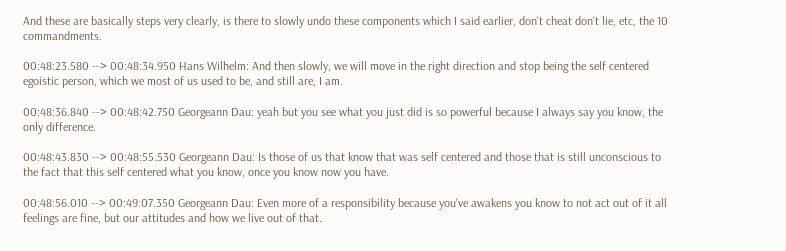And these are basically steps very clearly, is there to slowly undo these components which I said earlier, don't cheat don't lie, etc, the 10 commandments.

00:48:23.580 --> 00:48:34.950 Hans Wilhelm: And then slowly, we will move in the right direction and stop being the self centered egoistic person, which we most of us used to be, and still are, I am.

00:48:36.840 --> 00:48:42.750 Georgeann Dau: yeah but you see what you just did is so powerful because I always say you know, the only difference.

00:48:43.830 --> 00:48:55.530 Georgeann Dau: Is those of us that know that was self centered and those that is still unconscious to the fact that this self centered what you know, once you know now you have.

00:48:56.010 --> 00:49:07.350 Georgeann Dau: Even more of a responsibility because you've awakens you know to not act out of it all feelings are fine, but our attitudes and how we live out of that.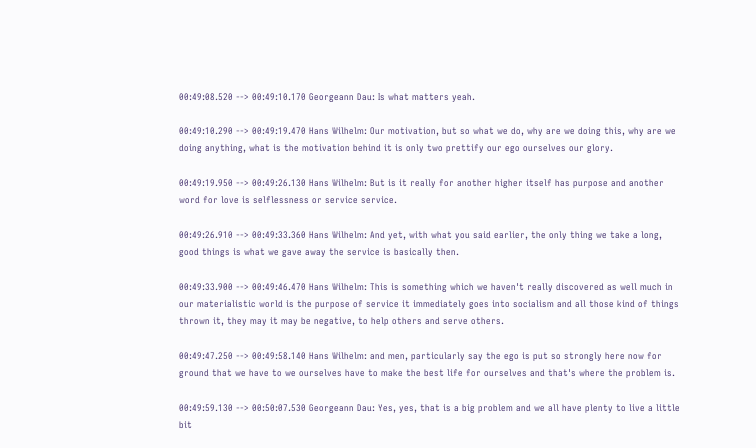00:49:08.520 --> 00:49:10.170 Georgeann Dau: Is what matters yeah.

00:49:10.290 --> 00:49:19.470 Hans Wilhelm: Our motivation, but so what we do, why are we doing this, why are we doing anything, what is the motivation behind it is only two prettify our ego ourselves our glory.

00:49:19.950 --> 00:49:26.130 Hans Wilhelm: But is it really for another higher itself has purpose and another word for love is selflessness or service service.

00:49:26.910 --> 00:49:33.360 Hans Wilhelm: And yet, with what you said earlier, the only thing we take a long, good things is what we gave away the service is basically then.

00:49:33.900 --> 00:49:46.470 Hans Wilhelm: This is something which we haven't really discovered as well much in our materialistic world is the purpose of service it immediately goes into socialism and all those kind of things thrown it, they may it may be negative, to help others and serve others.

00:49:47.250 --> 00:49:58.140 Hans Wilhelm: and men, particularly say the ego is put so strongly here now for ground that we have to we ourselves have to make the best life for ourselves and that's where the problem is.

00:49:59.130 --> 00:50:07.530 Georgeann Dau: Yes, yes, that is a big problem and we all have plenty to live a little bit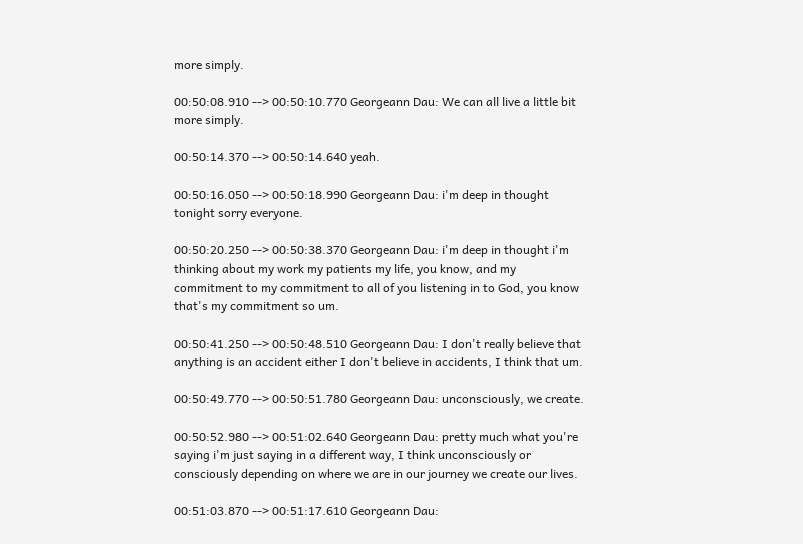more simply.

00:50:08.910 --> 00:50:10.770 Georgeann Dau: We can all live a little bit more simply.

00:50:14.370 --> 00:50:14.640 yeah.

00:50:16.050 --> 00:50:18.990 Georgeann Dau: i'm deep in thought tonight sorry everyone.

00:50:20.250 --> 00:50:38.370 Georgeann Dau: i'm deep in thought i'm thinking about my work my patients my life, you know, and my commitment to my commitment to all of you listening in to God, you know that's my commitment so um.

00:50:41.250 --> 00:50:48.510 Georgeann Dau: I don't really believe that anything is an accident either I don't believe in accidents, I think that um.

00:50:49.770 --> 00:50:51.780 Georgeann Dau: unconsciously, we create.

00:50:52.980 --> 00:51:02.640 Georgeann Dau: pretty much what you're saying i'm just saying in a different way, I think unconsciously or consciously depending on where we are in our journey we create our lives.

00:51:03.870 --> 00:51:17.610 Georgeann Dau: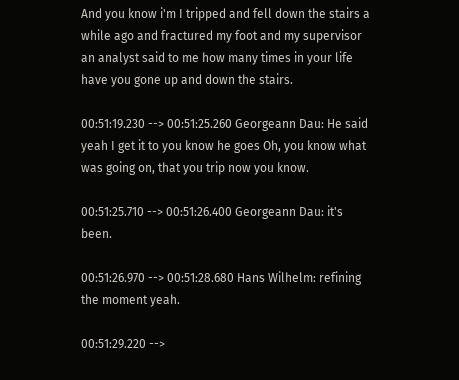And you know i'm I tripped and fell down the stairs a while ago and fractured my foot and my supervisor an analyst said to me how many times in your life have you gone up and down the stairs.

00:51:19.230 --> 00:51:25.260 Georgeann Dau: He said yeah I get it to you know he goes Oh, you know what was going on, that you trip now you know.

00:51:25.710 --> 00:51:26.400 Georgeann Dau: it's been.

00:51:26.970 --> 00:51:28.680 Hans Wilhelm: refining the moment yeah.

00:51:29.220 -->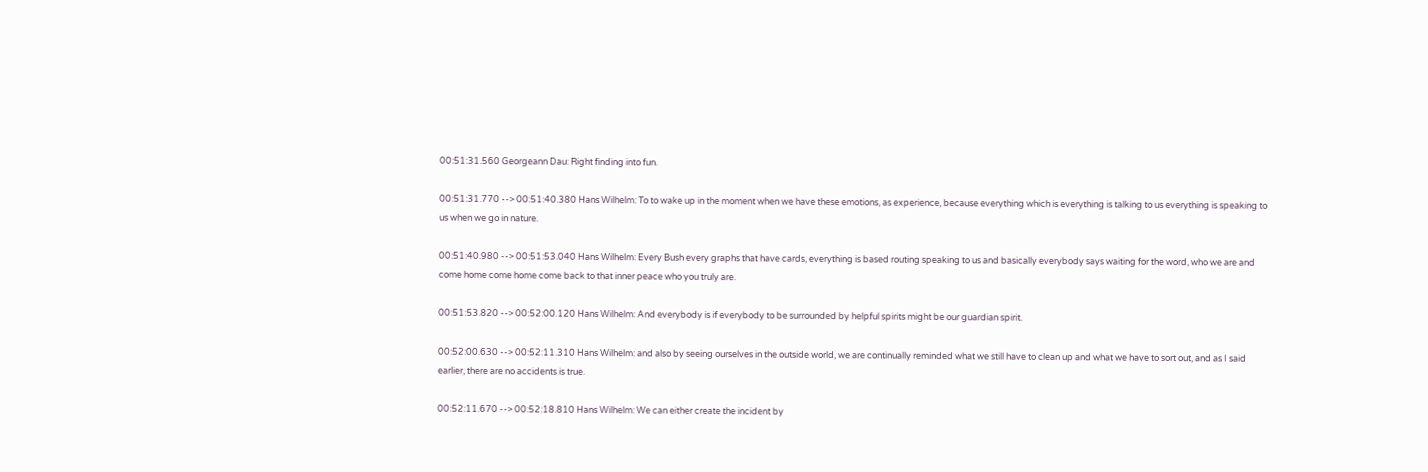00:51:31.560 Georgeann Dau: Right finding into fun.

00:51:31.770 --> 00:51:40.380 Hans Wilhelm: To to wake up in the moment when we have these emotions, as experience, because everything which is everything is talking to us everything is speaking to us when we go in nature.

00:51:40.980 --> 00:51:53.040 Hans Wilhelm: Every Bush every graphs that have cards, everything is based routing speaking to us and basically everybody says waiting for the word, who we are and come home come home come back to that inner peace who you truly are.

00:51:53.820 --> 00:52:00.120 Hans Wilhelm: And everybody is if everybody to be surrounded by helpful spirits might be our guardian spirit.

00:52:00.630 --> 00:52:11.310 Hans Wilhelm: and also by seeing ourselves in the outside world, we are continually reminded what we still have to clean up and what we have to sort out, and as I said earlier, there are no accidents is true.

00:52:11.670 --> 00:52:18.810 Hans Wilhelm: We can either create the incident by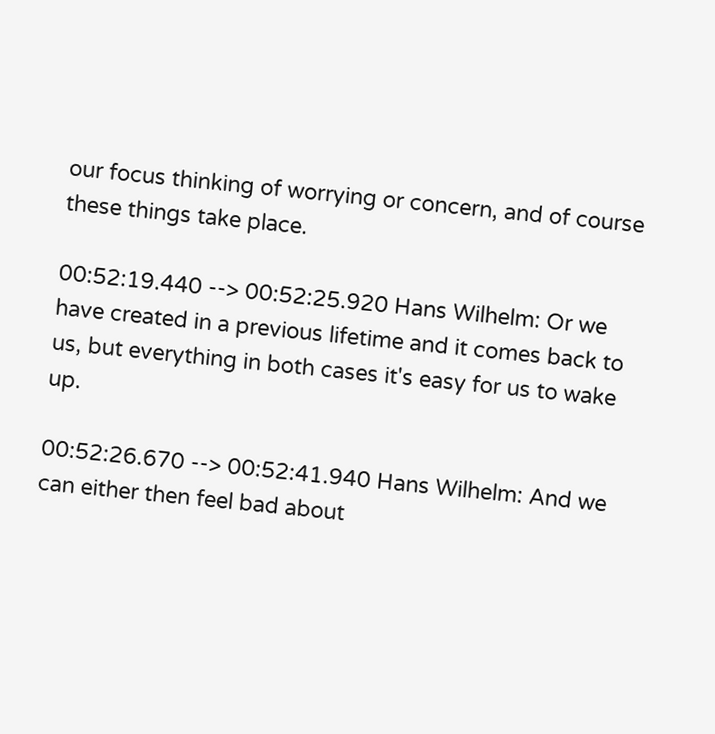our focus thinking of worrying or concern, and of course these things take place.

00:52:19.440 --> 00:52:25.920 Hans Wilhelm: Or we have created in a previous lifetime and it comes back to us, but everything in both cases it's easy for us to wake up.

00:52:26.670 --> 00:52:41.940 Hans Wilhelm: And we can either then feel bad about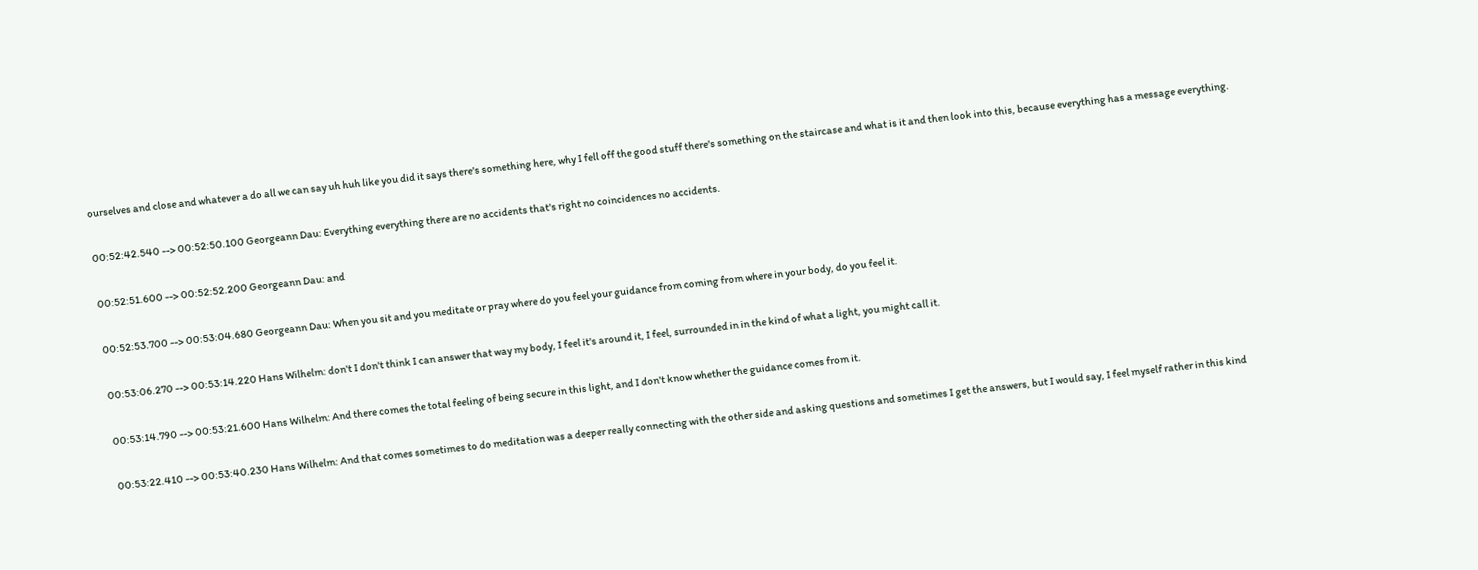ourselves and close and whatever a do all we can say uh huh like you did it says there's something here, why I fell off the good stuff there's something on the staircase and what is it and then look into this, because everything has a message everything.

00:52:42.540 --> 00:52:50.100 Georgeann Dau: Everything everything there are no accidents that's right no coincidences no accidents.

00:52:51.600 --> 00:52:52.200 Georgeann Dau: and

00:52:53.700 --> 00:53:04.680 Georgeann Dau: When you sit and you meditate or pray where do you feel your guidance from coming from where in your body, do you feel it.

00:53:06.270 --> 00:53:14.220 Hans Wilhelm: don't I don't think I can answer that way my body, I feel it's around it, I feel, surrounded in in the kind of what a light, you might call it.

00:53:14.790 --> 00:53:21.600 Hans Wilhelm: And there comes the total feeling of being secure in this light, and I don't know whether the guidance comes from it.

00:53:22.410 --> 00:53:40.230 Hans Wilhelm: And that comes sometimes to do meditation was a deeper really connecting with the other side and asking questions and sometimes I get the answers, but I would say, I feel myself rather in this kind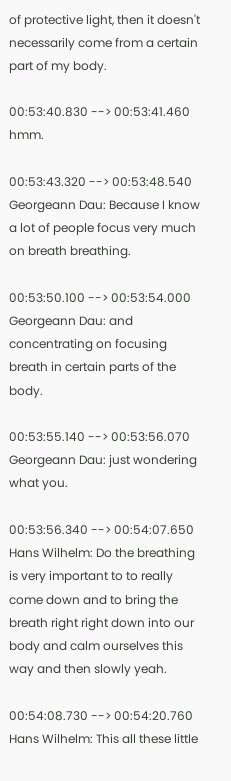of protective light, then it doesn't necessarily come from a certain part of my body.

00:53:40.830 --> 00:53:41.460 hmm.

00:53:43.320 --> 00:53:48.540 Georgeann Dau: Because I know a lot of people focus very much on breath breathing.

00:53:50.100 --> 00:53:54.000 Georgeann Dau: and concentrating on focusing breath in certain parts of the body.

00:53:55.140 --> 00:53:56.070 Georgeann Dau: just wondering what you.

00:53:56.340 --> 00:54:07.650 Hans Wilhelm: Do the breathing is very important to to really come down and to bring the breath right right down into our body and calm ourselves this way and then slowly yeah.

00:54:08.730 --> 00:54:20.760 Hans Wilhelm: This all these little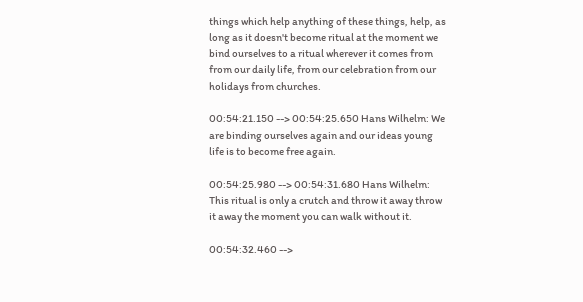things which help anything of these things, help, as long as it doesn't become ritual at the moment we bind ourselves to a ritual wherever it comes from from our daily life, from our celebration from our holidays from churches.

00:54:21.150 --> 00:54:25.650 Hans Wilhelm: We are binding ourselves again and our ideas young life is to become free again.

00:54:25.980 --> 00:54:31.680 Hans Wilhelm: This ritual is only a crutch and throw it away throw it away the moment you can walk without it.

00:54:32.460 -->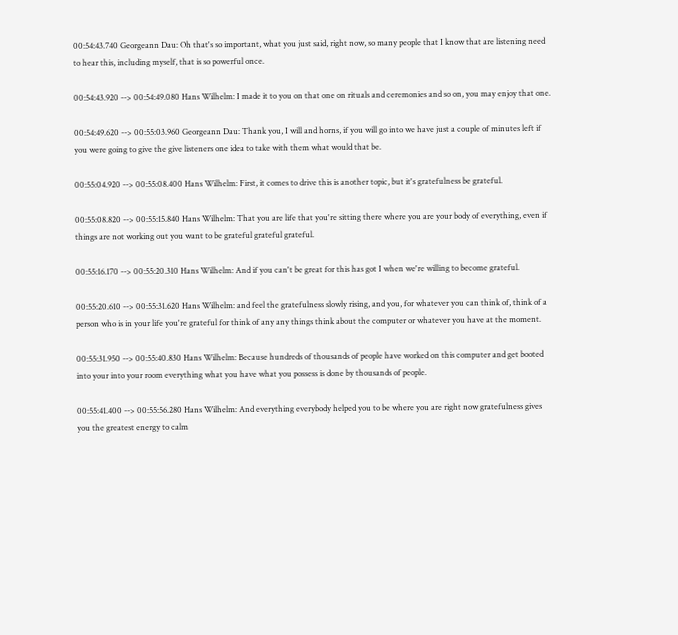00:54:43.740 Georgeann Dau: Oh that's so important, what you just said, right now, so many people that I know that are listening need to hear this, including myself, that is so powerful once.

00:54:43.920 --> 00:54:49.080 Hans Wilhelm: I made it to you on that one on rituals and ceremonies and so on, you may enjoy that one.

00:54:49.620 --> 00:55:03.960 Georgeann Dau: Thank you, I will and horns, if you will go into we have just a couple of minutes left if you were going to give the give listeners one idea to take with them what would that be.

00:55:04.920 --> 00:55:08.400 Hans Wilhelm: First, it comes to drive this is another topic, but it's gratefulness be grateful.

00:55:08.820 --> 00:55:15.840 Hans Wilhelm: That you are life that you're sitting there where you are your body of everything, even if things are not working out you want to be grateful grateful grateful.

00:55:16.170 --> 00:55:20.310 Hans Wilhelm: And if you can't be great for this has got I when we're willing to become grateful.

00:55:20.610 --> 00:55:31.620 Hans Wilhelm: and feel the gratefulness slowly rising, and you, for whatever you can think of, think of a person who is in your life you're grateful for think of any any things think about the computer or whatever you have at the moment.

00:55:31.950 --> 00:55:40.830 Hans Wilhelm: Because hundreds of thousands of people have worked on this computer and get booted into your into your room everything what you have what you possess is done by thousands of people.

00:55:41.400 --> 00:55:56.280 Hans Wilhelm: And everything everybody helped you to be where you are right now gratefulness gives you the greatest energy to calm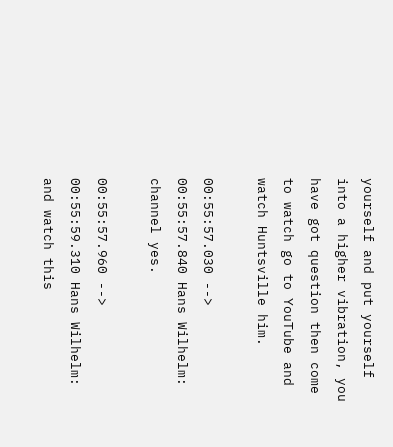yourself and put yourself into a higher vibration, you have got question then come to watch go to YouTube and watch Huntsville him.

00:55:57.030 --> 00:55:57.840 Hans Wilhelm: channel yes.

00:55:57.960 --> 00:55:59.310 Hans Wilhelm: and watch this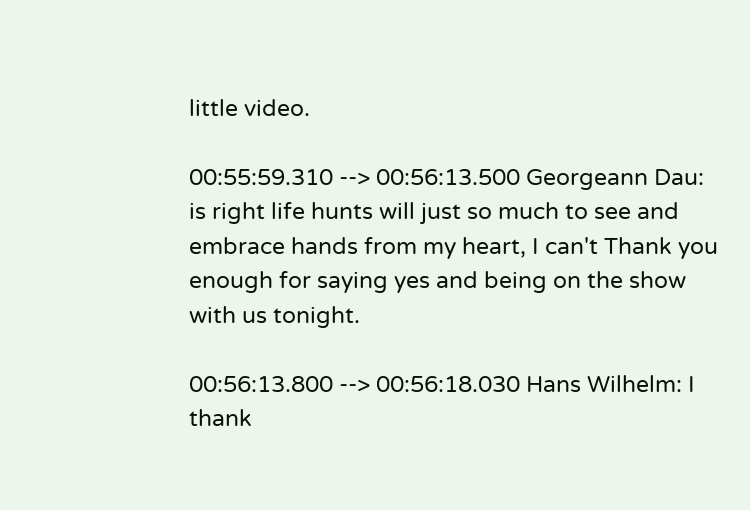little video.

00:55:59.310 --> 00:56:13.500 Georgeann Dau: is right life hunts will just so much to see and embrace hands from my heart, I can't Thank you enough for saying yes and being on the show with us tonight.

00:56:13.800 --> 00:56:18.030 Hans Wilhelm: I thank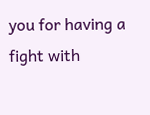you for having a fight with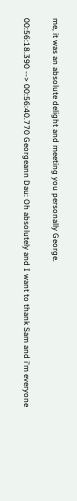me, it was an absolute delight and meeting you personally George.

00:56:18.390 --> 00:56:40.770 Georgeann Dau: Oh absolutely and I want to thank Sam and i'm everyone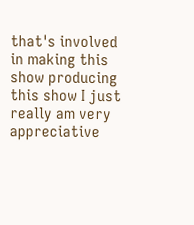that's involved in making this show producing this show I just really am very appreciative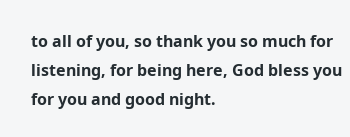to all of you, so thank you so much for listening, for being here, God bless you for you and good night.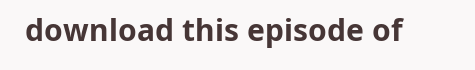download this episode of